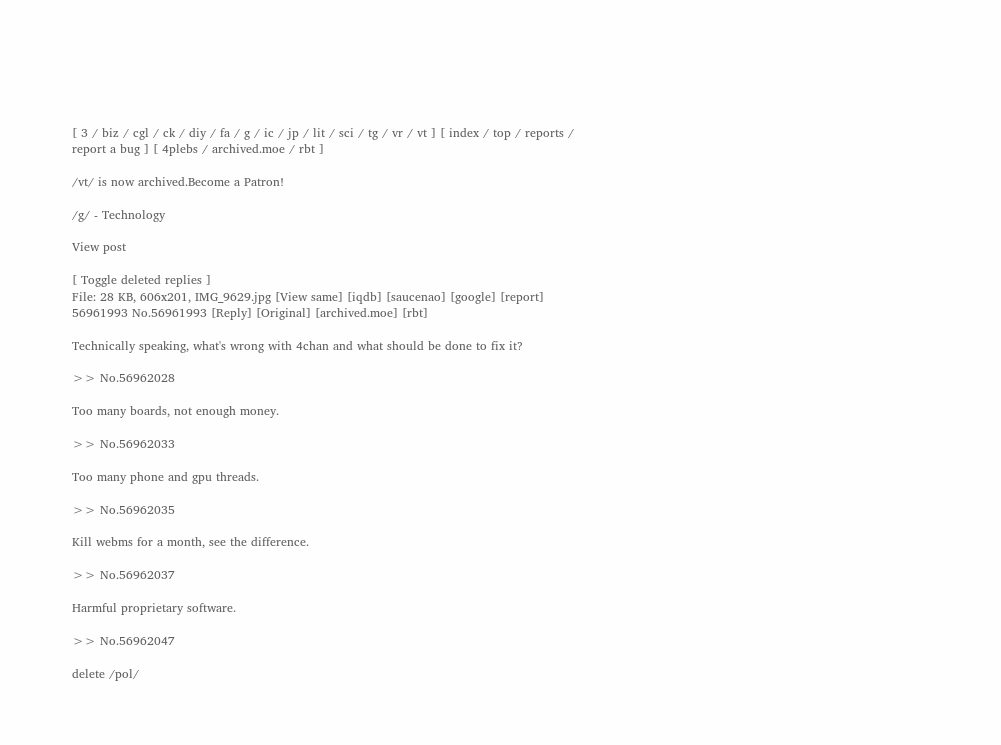[ 3 / biz / cgl / ck / diy / fa / g / ic / jp / lit / sci / tg / vr / vt ] [ index / top / reports / report a bug ] [ 4plebs / archived.moe / rbt ]

/vt/ is now archived.Become a Patron!

/g/ - Technology

View post

[ Toggle deleted replies ]
File: 28 KB, 606x201, IMG_9629.jpg [View same] [iqdb] [saucenao] [google] [report]
56961993 No.56961993 [Reply] [Original] [archived.moe] [rbt]

Technically speaking, what's wrong with 4chan and what should be done to fix it?

>> No.56962028

Too many boards, not enough money.

>> No.56962033

Too many phone and gpu threads.

>> No.56962035

Kill webms for a month, see the difference.

>> No.56962037

Harmful proprietary software.

>> No.56962047

delete /pol/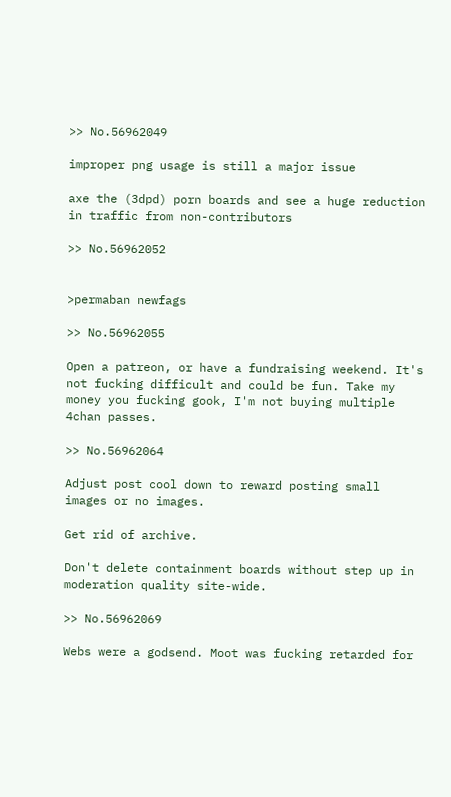>> No.56962049

improper png usage is still a major issue

axe the (3dpd) porn boards and see a huge reduction in traffic from non-contributors

>> No.56962052


>permaban newfags

>> No.56962055

Open a patreon, or have a fundraising weekend. It's not fucking difficult and could be fun. Take my money you fucking gook, I'm not buying multiple 4chan passes.

>> No.56962064

Adjust post cool down to reward posting small images or no images.

Get rid of archive.

Don't delete containment boards without step up in moderation quality site-wide.

>> No.56962069

Webs were a godsend. Moot was fucking retarded for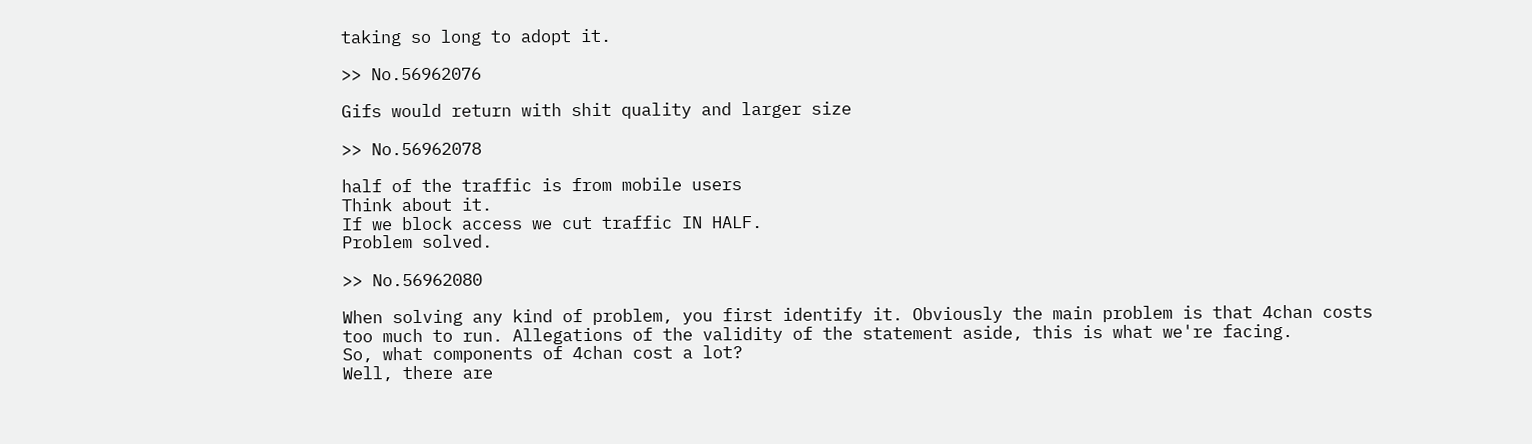taking so long to adopt it.

>> No.56962076

Gifs would return with shit quality and larger size

>> No.56962078

half of the traffic is from mobile users
Think about it.
If we block access we cut traffic IN HALF.
Problem solved.

>> No.56962080

When solving any kind of problem, you first identify it. Obviously the main problem is that 4chan costs too much to run. Allegations of the validity of the statement aside, this is what we're facing.
So, what components of 4chan cost a lot?
Well, there are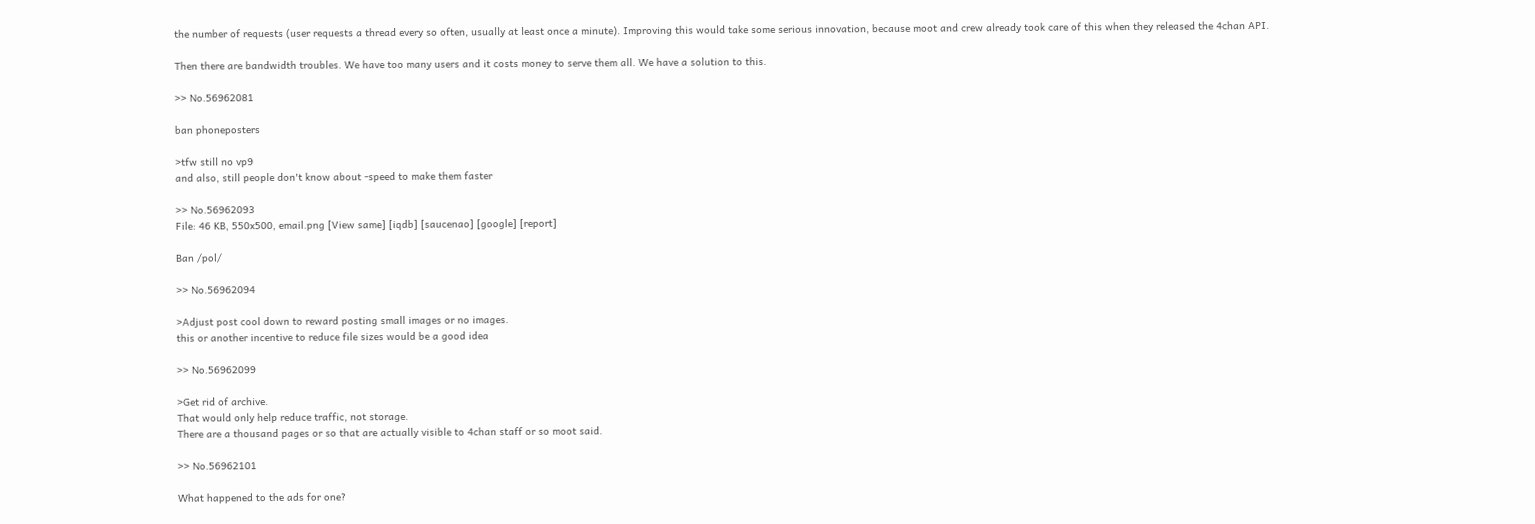the number of requests (user requests a thread every so often, usually at least once a minute). Improving this would take some serious innovation, because moot and crew already took care of this when they released the 4chan API.

Then there are bandwidth troubles. We have too many users and it costs money to serve them all. We have a solution to this.

>> No.56962081

ban phoneposters

>tfw still no vp9
and also, still people don't know about -speed to make them faster

>> No.56962093
File: 46 KB, 550x500, email.png [View same] [iqdb] [saucenao] [google] [report]

Ban /pol/

>> No.56962094

>Adjust post cool down to reward posting small images or no images.
this or another incentive to reduce file sizes would be a good idea

>> No.56962099

>Get rid of archive.
That would only help reduce traffic, not storage.
There are a thousand pages or so that are actually visible to 4chan staff or so moot said.

>> No.56962101

What happened to the ads for one?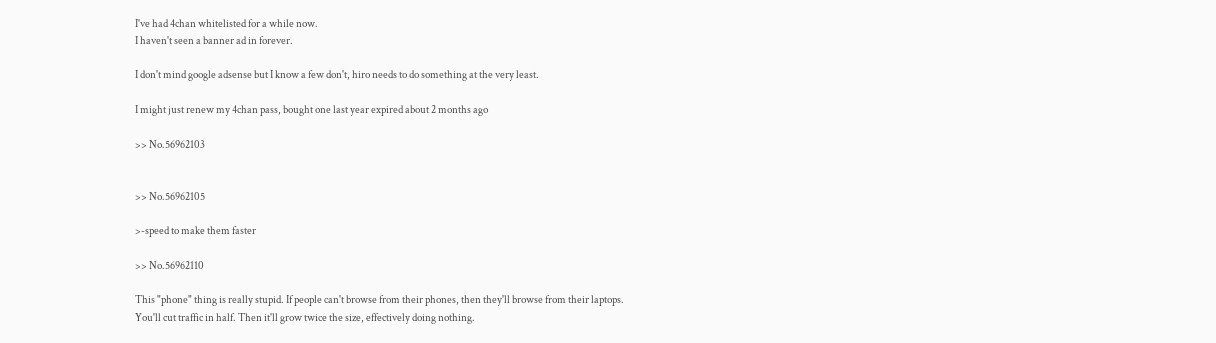I've had 4chan whitelisted for a while now.
I haven't seen a banner ad in forever.

I don't mind google adsense but I know a few don't, hiro needs to do something at the very least.

I might just renew my 4chan pass, bought one last year expired about 2 months ago

>> No.56962103


>> No.56962105

>-speed to make them faster

>> No.56962110

This "phone" thing is really stupid. If people can't browse from their phones, then they'll browse from their laptops.
You'll cut traffic in half. Then it'll grow twice the size, effectively doing nothing.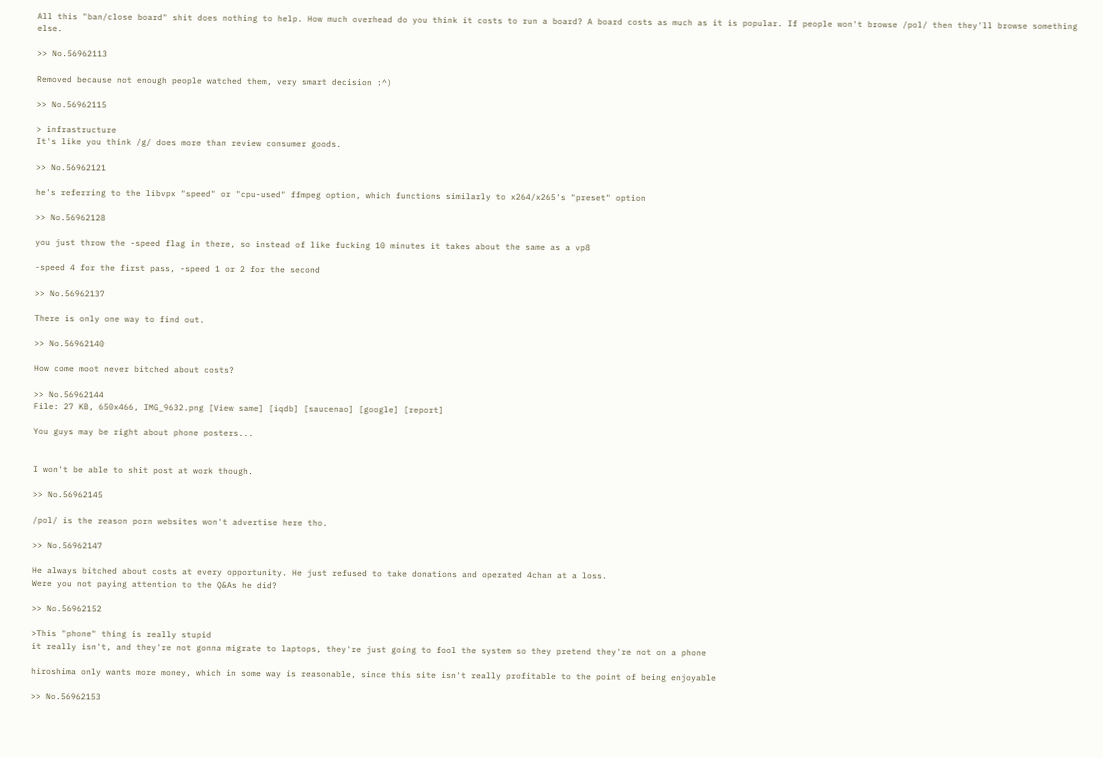All this "ban/close board" shit does nothing to help. How much overhead do you think it costs to run a board? A board costs as much as it is popular. If people won't browse /pol/ then they'll browse something else.

>> No.56962113

Removed because not enough people watched them, very smart decision :^)

>> No.56962115

> infrastructure
It's like you think /g/ does more than review consumer goods.

>> No.56962121

he's referring to the libvpx "speed" or "cpu-used" ffmpeg option, which functions similarly to x264/x265's "preset" option

>> No.56962128

you just throw the -speed flag in there, so instead of like fucking 10 minutes it takes about the same as a vp8

-speed 4 for the first pass, -speed 1 or 2 for the second

>> No.56962137

There is only one way to find out.

>> No.56962140

How come moot never bitched about costs?

>> No.56962144
File: 27 KB, 650x466, IMG_9632.png [View same] [iqdb] [saucenao] [google] [report]

You guys may be right about phone posters...


I won't be able to shit post at work though.

>> No.56962145

/pol/ is the reason porn websites won't advertise here tho.

>> No.56962147

He always bitched about costs at every opportunity. He just refused to take donations and operated 4chan at a loss.
Were you not paying attention to the Q&As he did?

>> No.56962152

>This "phone" thing is really stupid
it really isn't, and they're not gonna migrate to laptops, they're just going to fool the system so they pretend they're not on a phone

hiroshima only wants more money, which in some way is reasonable, since this site isn't really profitable to the point of being enjoyable

>> No.56962153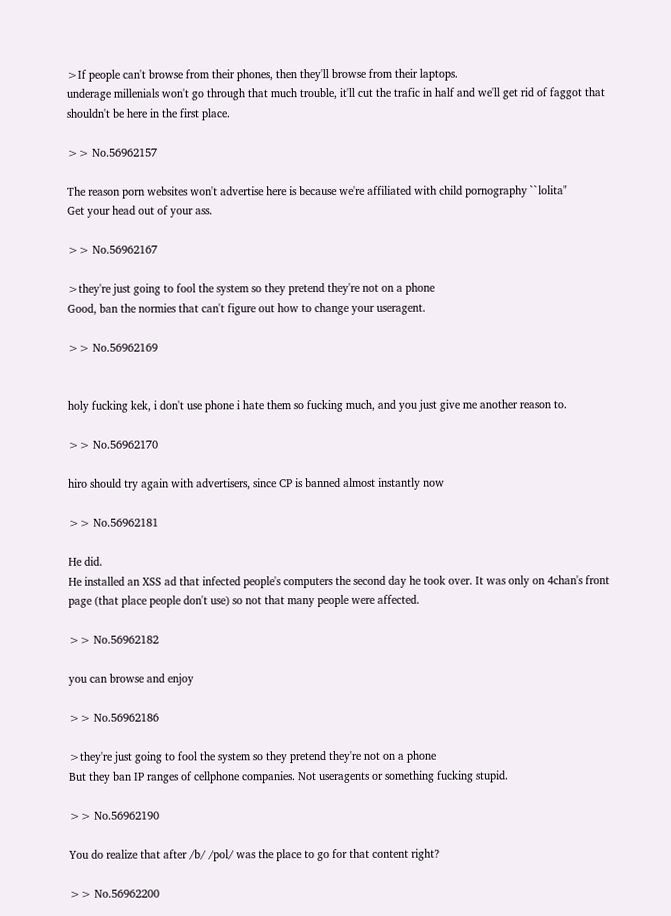>If people can't browse from their phones, then they'll browse from their laptops.
underage millenials won't go through that much trouble, it'll cut the trafic in half and we'll get rid of faggot that shouldn't be here in the first place.

>> No.56962157

The reason porn websites won't advertise here is because we're affiliated with child pornography ``lolita"
Get your head out of your ass.

>> No.56962167

>they're just going to fool the system so they pretend they're not on a phone
Good, ban the normies that can't figure out how to change your useragent.

>> No.56962169


holy fucking kek, i don't use phone i hate them so fucking much, and you just give me another reason to.

>> No.56962170

hiro should try again with advertisers, since CP is banned almost instantly now

>> No.56962181

He did.
He installed an XSS ad that infected people's computers the second day he took over. It was only on 4chan's front page (that place people don't use) so not that many people were affected.

>> No.56962182

you can browse and enjoy

>> No.56962186

>they're just going to fool the system so they pretend they're not on a phone
But they ban IP ranges of cellphone companies. Not useragents or something fucking stupid.

>> No.56962190

You do realize that after /b/ /pol/ was the place to go for that content right?

>> No.56962200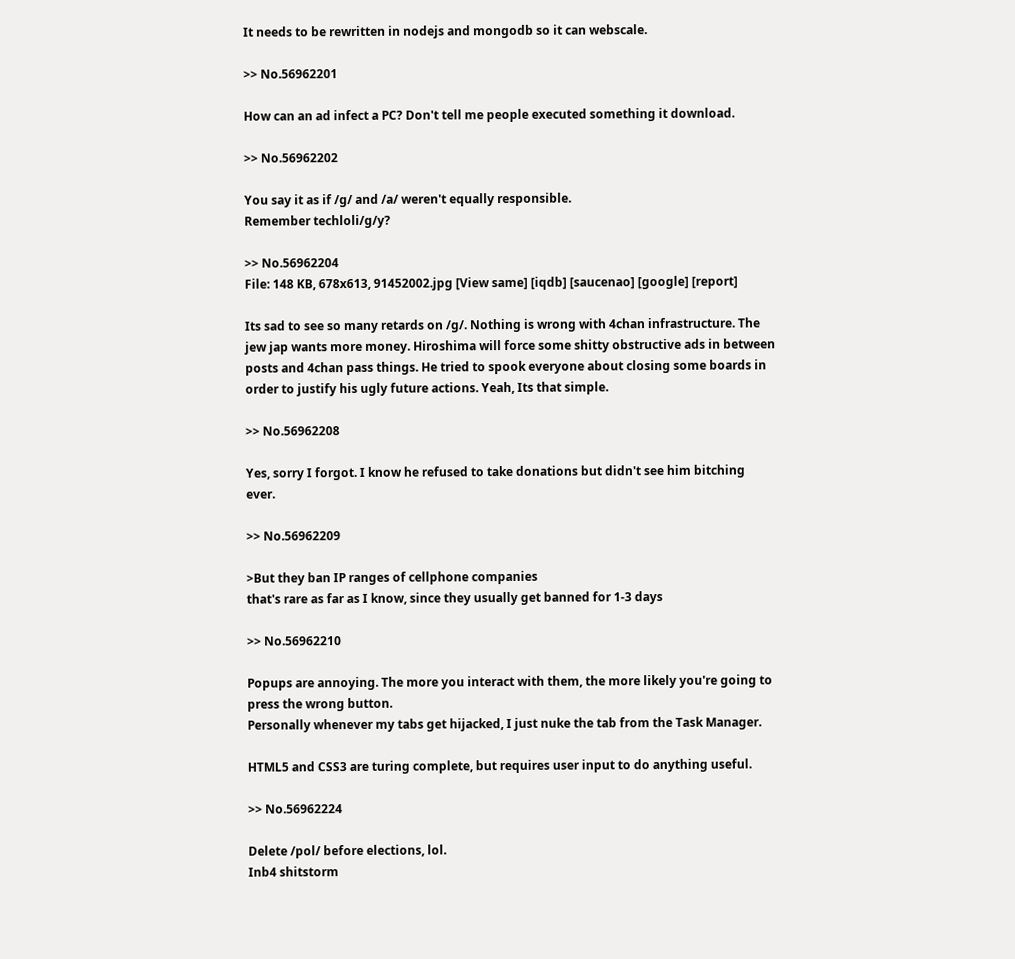It needs to be rewritten in nodejs and mongodb so it can webscale.

>> No.56962201

How can an ad infect a PC? Don't tell me people executed something it download.

>> No.56962202

You say it as if /g/ and /a/ weren't equally responsible.
Remember techloli/g/y?

>> No.56962204
File: 148 KB, 678x613, 91452002.jpg [View same] [iqdb] [saucenao] [google] [report]

Its sad to see so many retards on /g/. Nothing is wrong with 4chan infrastructure. The jew jap wants more money. Hiroshima will force some shitty obstructive ads in between posts and 4chan pass things. He tried to spook everyone about closing some boards in order to justify his ugly future actions. Yeah, Its that simple.

>> No.56962208

Yes, sorry I forgot. I know he refused to take donations but didn't see him bitching ever.

>> No.56962209

>But they ban IP ranges of cellphone companies
that's rare as far as I know, since they usually get banned for 1-3 days

>> No.56962210

Popups are annoying. The more you interact with them, the more likely you're going to press the wrong button.
Personally whenever my tabs get hijacked, I just nuke the tab from the Task Manager.

HTML5 and CSS3 are turing complete, but requires user input to do anything useful.

>> No.56962224

Delete /pol/ before elections, lol.
Inb4 shitstorm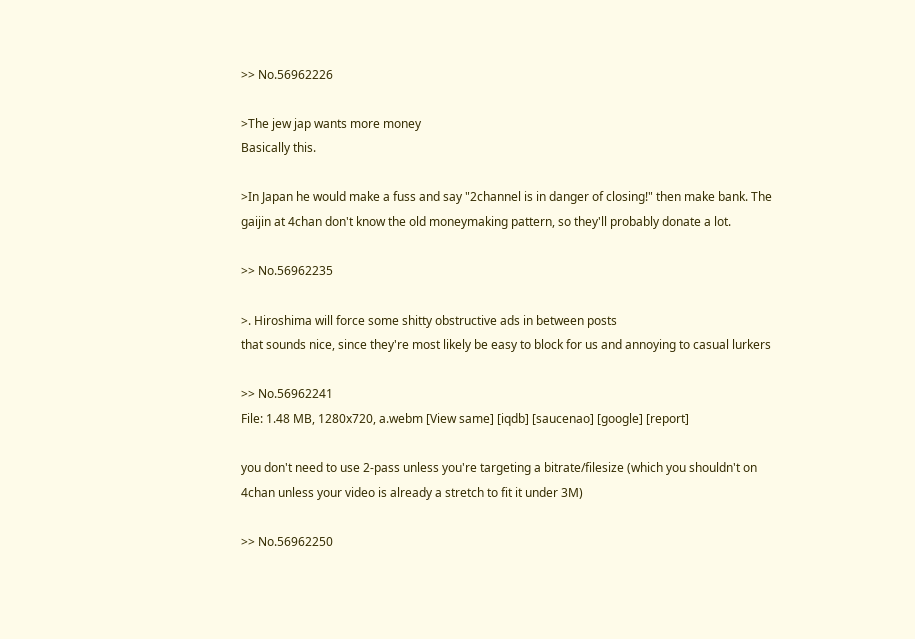>> No.56962226

>The jew jap wants more money
Basically this.

>In Japan he would make a fuss and say "2channel is in danger of closing!" then make bank. The gaijin at 4chan don't know the old moneymaking pattern, so they'll probably donate a lot.

>> No.56962235

>. Hiroshima will force some shitty obstructive ads in between posts
that sounds nice, since they're most likely be easy to block for us and annoying to casual lurkers

>> No.56962241
File: 1.48 MB, 1280x720, a.webm [View same] [iqdb] [saucenao] [google] [report]

you don't need to use 2-pass unless you're targeting a bitrate/filesize (which you shouldn't on 4chan unless your video is already a stretch to fit it under 3M)

>> No.56962250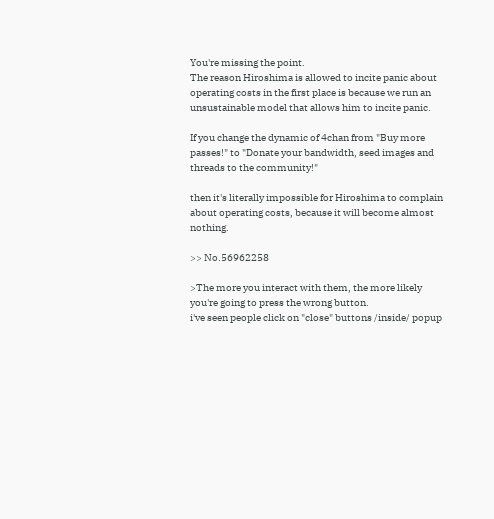You're missing the point.
The reason Hiroshima is allowed to incite panic about operating costs in the first place is because we run an unsustainable model that allows him to incite panic.

If you change the dynamic of 4chan from "Buy more passes!" to "Donate your bandwidth, seed images and threads to the community!"

then it's literally impossible for Hiroshima to complain about operating costs, because it will become almost nothing.

>> No.56962258

>The more you interact with them, the more likely you're going to press the wrong button.
i've seen people click on "close" buttons /inside/ popup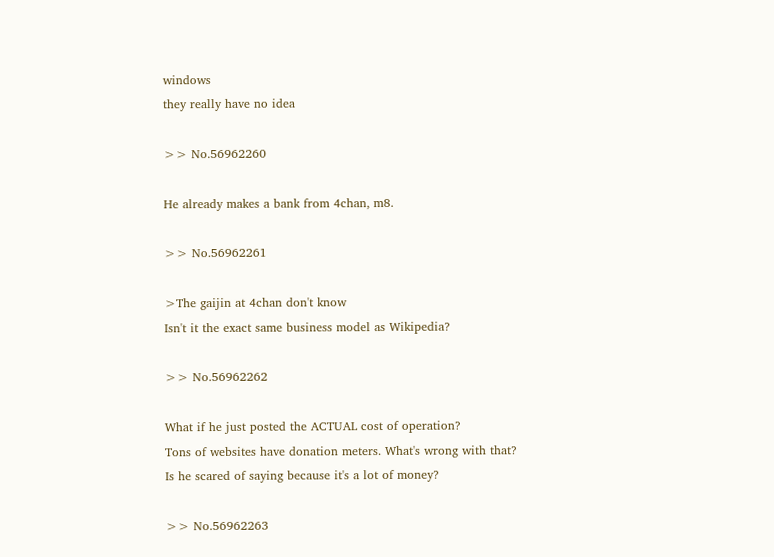windows
they really have no idea

>> No.56962260

He already makes a bank from 4chan, m8.

>> No.56962261

>The gaijin at 4chan don't know
Isn't it the exact same business model as Wikipedia?

>> No.56962262

What if he just posted the ACTUAL cost of operation?
Tons of websites have donation meters. What's wrong with that?
Is he scared of saying because it's a lot of money?

>> No.56962263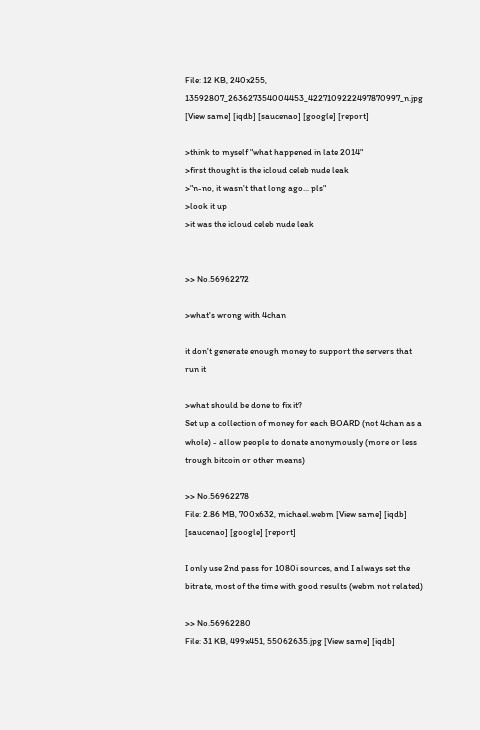File: 12 KB, 240x255, 13592807_263627354004453_4227109222497870997_n.jpg [View same] [iqdb] [saucenao] [google] [report]

>think to myself "what happened in late 2014"
>first thought is the icloud celeb nude leak
>"n-no, it wasn't that long ago... pls"
>look it up
>it was the icloud celeb nude leak


>> No.56962272

>what's wrong with 4chan

it don't generate enough money to support the servers that run it

>what should be done to fix it?
Set up a collection of money for each BOARD (not 4chan as a whole) - allow people to donate anonymously (more or less trough bitcoin or other means)

>> No.56962278
File: 2.86 MB, 700x632, michael.webm [View same] [iqdb] [saucenao] [google] [report]

I only use 2nd pass for 1080i sources, and I always set the bitrate, most of the time with good results (webm not related)

>> No.56962280
File: 31 KB, 499x451, 55062635.jpg [View same] [iqdb]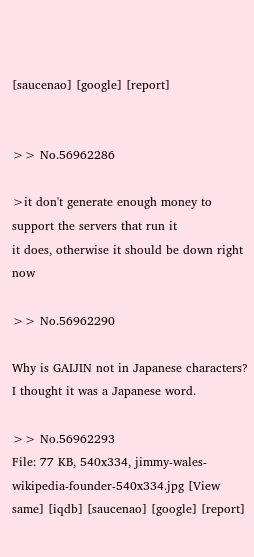[saucenao] [google] [report]


>> No.56962286

>it don't generate enough money to support the servers that run it
it does, otherwise it should be down right now

>> No.56962290

Why is GAIJIN not in Japanese characters? I thought it was a Japanese word.

>> No.56962293
File: 77 KB, 540x334, jimmy-wales-wikipedia-founder-540x334.jpg [View same] [iqdb] [saucenao] [google] [report]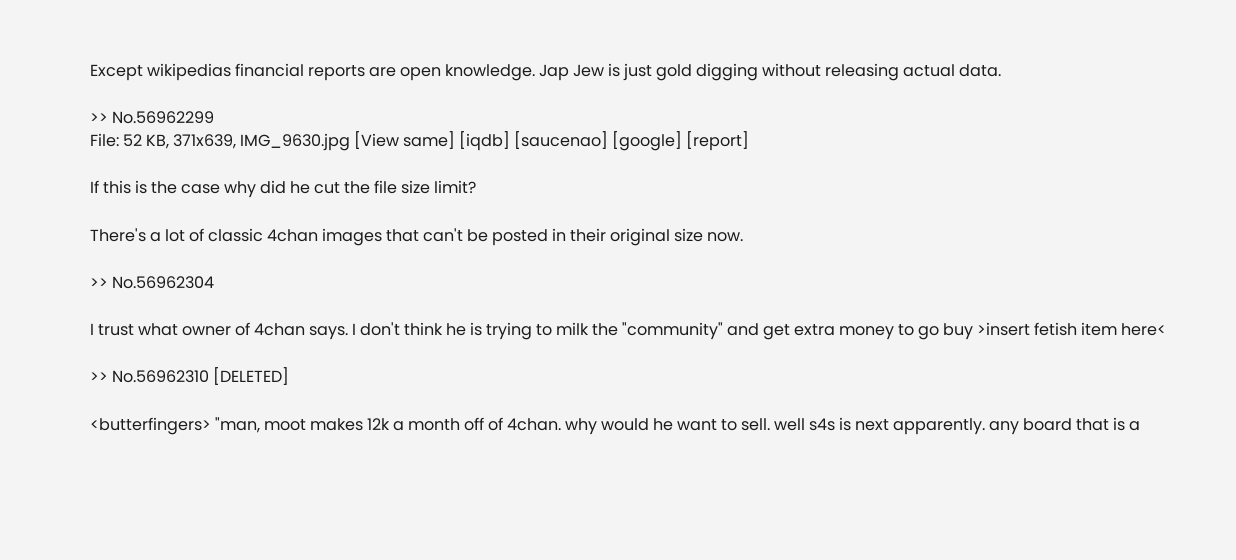Except wikipedias financial reports are open knowledge. Jap Jew is just gold digging without releasing actual data.

>> No.56962299
File: 52 KB, 371x639, IMG_9630.jpg [View same] [iqdb] [saucenao] [google] [report]

If this is the case why did he cut the file size limit?

There's a lot of classic 4chan images that can't be posted in their original size now.

>> No.56962304

I trust what owner of 4chan says. I don't think he is trying to milk the "community" and get extra money to go buy >insert fetish item here<

>> No.56962310 [DELETED]

<butterfingers> "man, moot makes 12k a month off of 4chan. why would he want to sell. well s4s is next apparently. any board that is a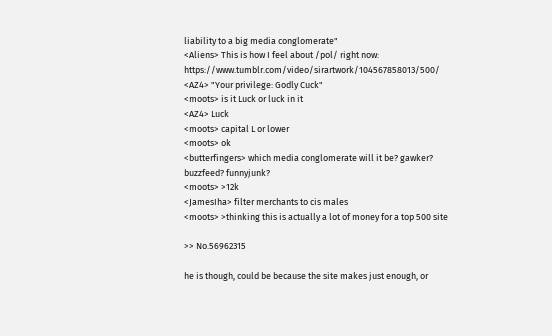liability to a big media conglomerate"
<Aliens> This is how I feel about /pol/ right now: https://www.tumblr.com/video/sirartwork/104567858013/500/
<AZ4> "Your privilege: Godly Cuck"
<moots> is it Luck or luck in it
<AZ4> Luck
<moots> capital L or lower
<moots> ok
<butterfingers> which media conglomerate will it be? gawker? buzzfeed? funnyjunk?
<moots> >12k
<JamesIha> filter merchants to cis males
<moots> >thinking this is actually a lot of money for a top 500 site

>> No.56962315

he is though, could be because the site makes just enough, or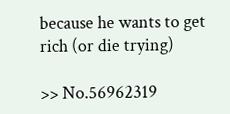because he wants to get rich (or die trying)

>> No.56962319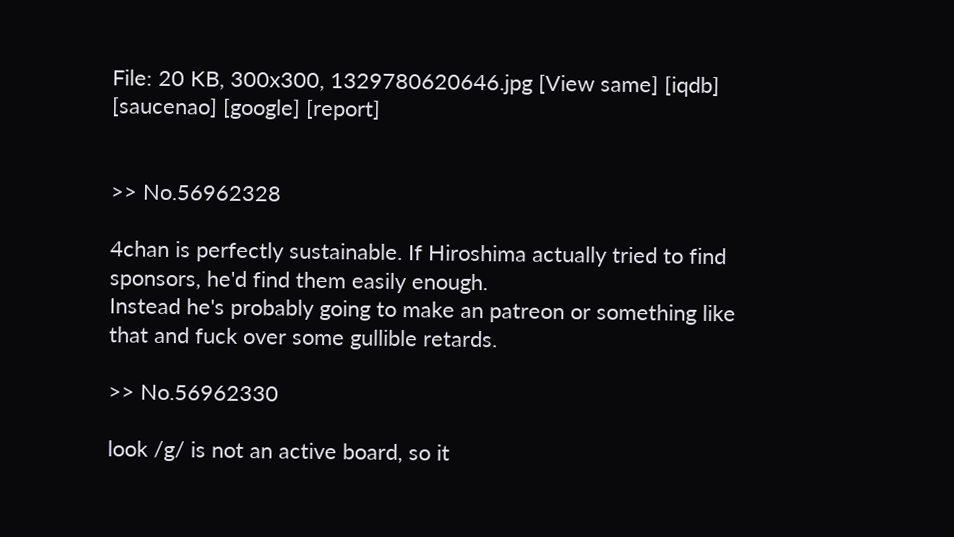File: 20 KB, 300x300, 1329780620646.jpg [View same] [iqdb] [saucenao] [google] [report]


>> No.56962328

4chan is perfectly sustainable. If Hiroshima actually tried to find sponsors, he'd find them easily enough.
Instead he's probably going to make an patreon or something like that and fuck over some gullible retards.

>> No.56962330

look /g/ is not an active board, so it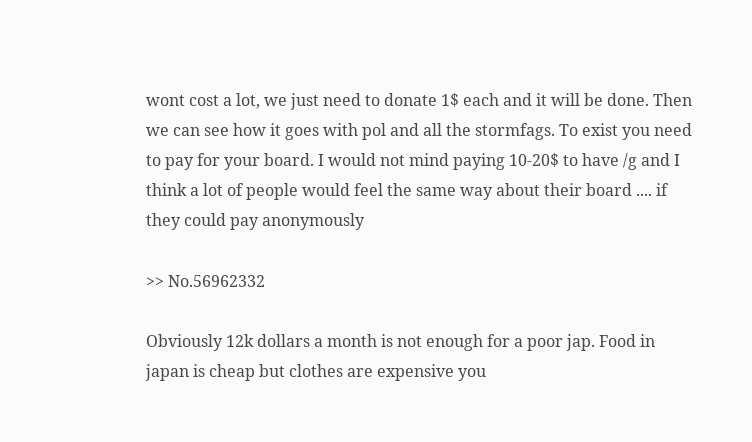wont cost a lot, we just need to donate 1$ each and it will be done. Then we can see how it goes with pol and all the stormfags. To exist you need to pay for your board. I would not mind paying 10-20$ to have /g and I think a lot of people would feel the same way about their board .... if they could pay anonymously

>> No.56962332

Obviously 12k dollars a month is not enough for a poor jap. Food in japan is cheap but clothes are expensive you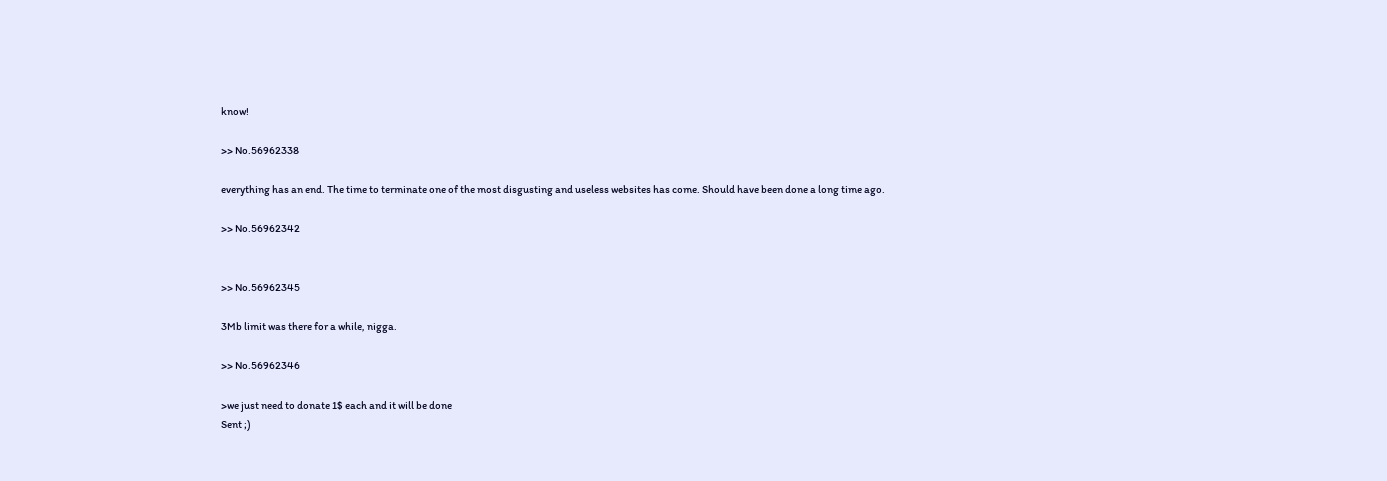know!

>> No.56962338

everything has an end. The time to terminate one of the most disgusting and useless websites has come. Should have been done a long time ago.

>> No.56962342


>> No.56962345

3Mb limit was there for a while, nigga.

>> No.56962346

>we just need to donate 1$ each and it will be done
Sent ;)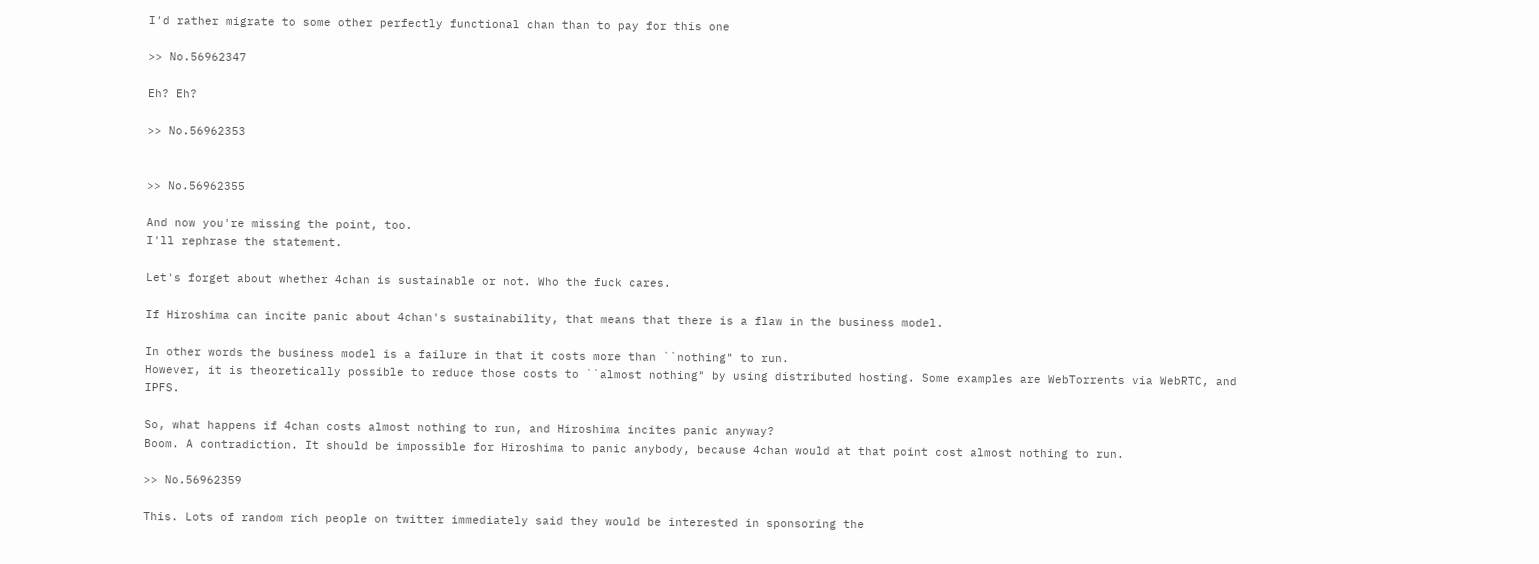I'd rather migrate to some other perfectly functional chan than to pay for this one

>> No.56962347

Eh? Eh?

>> No.56962353


>> No.56962355

And now you're missing the point, too.
I'll rephrase the statement.

Let's forget about whether 4chan is sustainable or not. Who the fuck cares.

If Hiroshima can incite panic about 4chan's sustainability, that means that there is a flaw in the business model.

In other words the business model is a failure in that it costs more than ``nothing" to run.
However, it is theoretically possible to reduce those costs to ``almost nothing" by using distributed hosting. Some examples are WebTorrents via WebRTC, and IPFS.

So, what happens if 4chan costs almost nothing to run, and Hiroshima incites panic anyway?
Boom. A contradiction. It should be impossible for Hiroshima to panic anybody, because 4chan would at that point cost almost nothing to run.

>> No.56962359

This. Lots of random rich people on twitter immediately said they would be interested in sponsoring the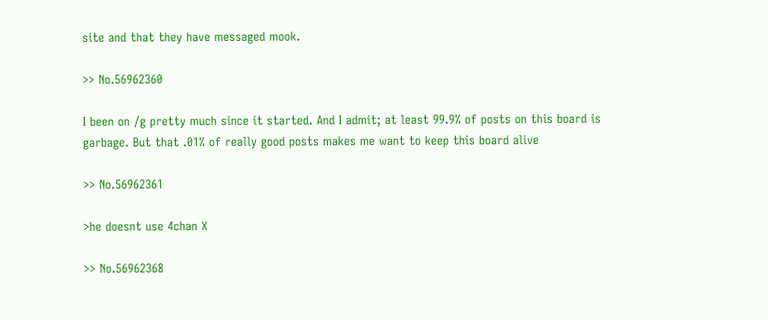site and that they have messaged mook.

>> No.56962360

I been on /g pretty much since it started. And I admit; at least 99.9% of posts on this board is garbage. But that .01% of really good posts makes me want to keep this board alive

>> No.56962361

>he doesnt use 4chan X

>> No.56962368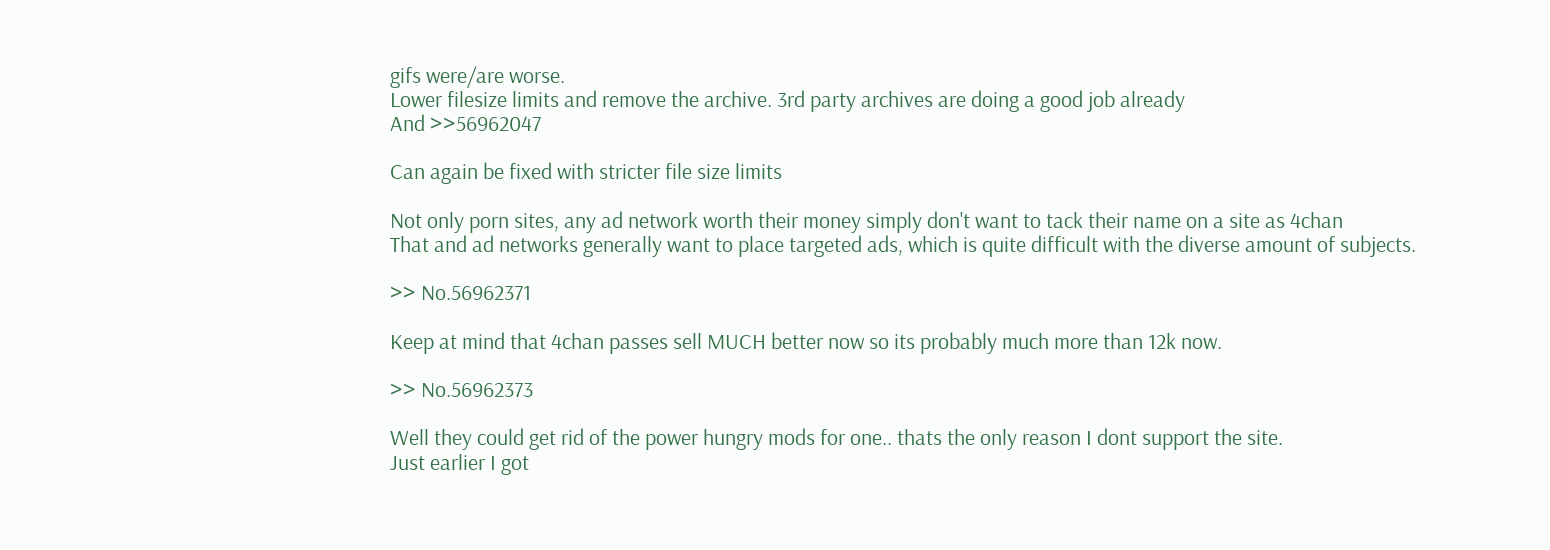gifs were/are worse.
Lower filesize limits and remove the archive. 3rd party archives are doing a good job already
And >>56962047

Can again be fixed with stricter file size limits

Not only porn sites, any ad network worth their money simply don't want to tack their name on a site as 4chan
That and ad networks generally want to place targeted ads, which is quite difficult with the diverse amount of subjects.

>> No.56962371

Keep at mind that 4chan passes sell MUCH better now so its probably much more than 12k now.

>> No.56962373

Well they could get rid of the power hungry mods for one.. thats the only reason I dont support the site.
Just earlier I got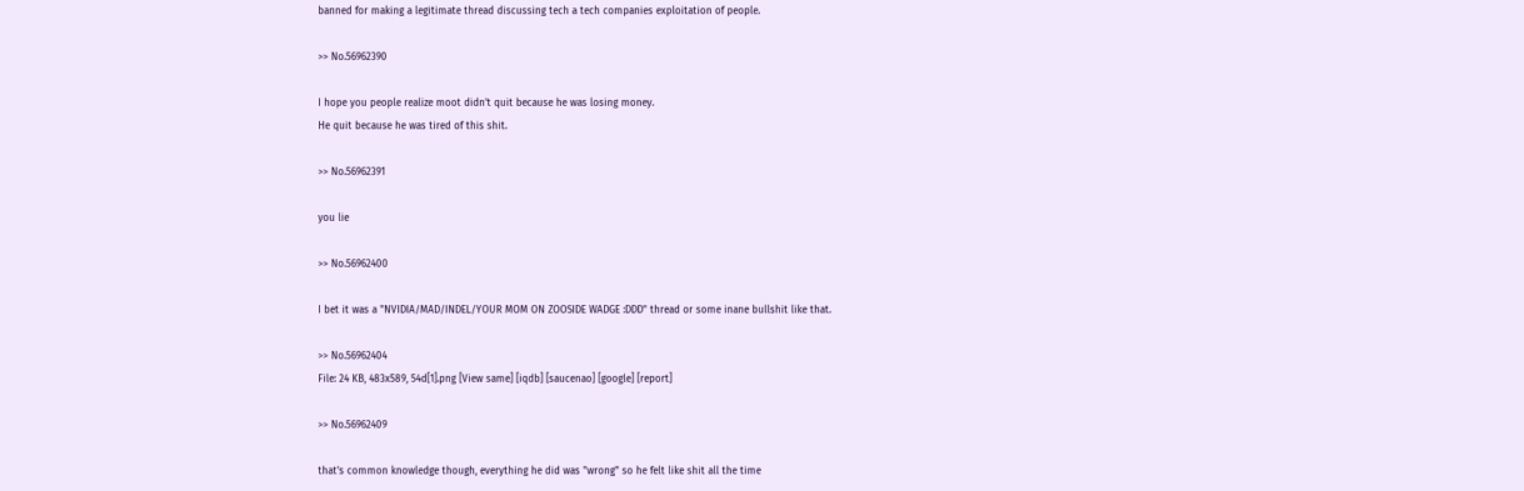banned for making a legitimate thread discussing tech a tech companies exploitation of people.

>> No.56962390

I hope you people realize moot didn't quit because he was losing money.
He quit because he was tired of this shit.

>> No.56962391

you lie

>> No.56962400

I bet it was a "NVIDIA/MAD/INDEL/YOUR MOM ON ZOOSIDE WADGE :DDD" thread or some inane bullshit like that.

>> No.56962404
File: 24 KB, 483x589, 54d[1].png [View same] [iqdb] [saucenao] [google] [report]

>> No.56962409

that's common knowledge though, everything he did was "wrong" so he felt like shit all the time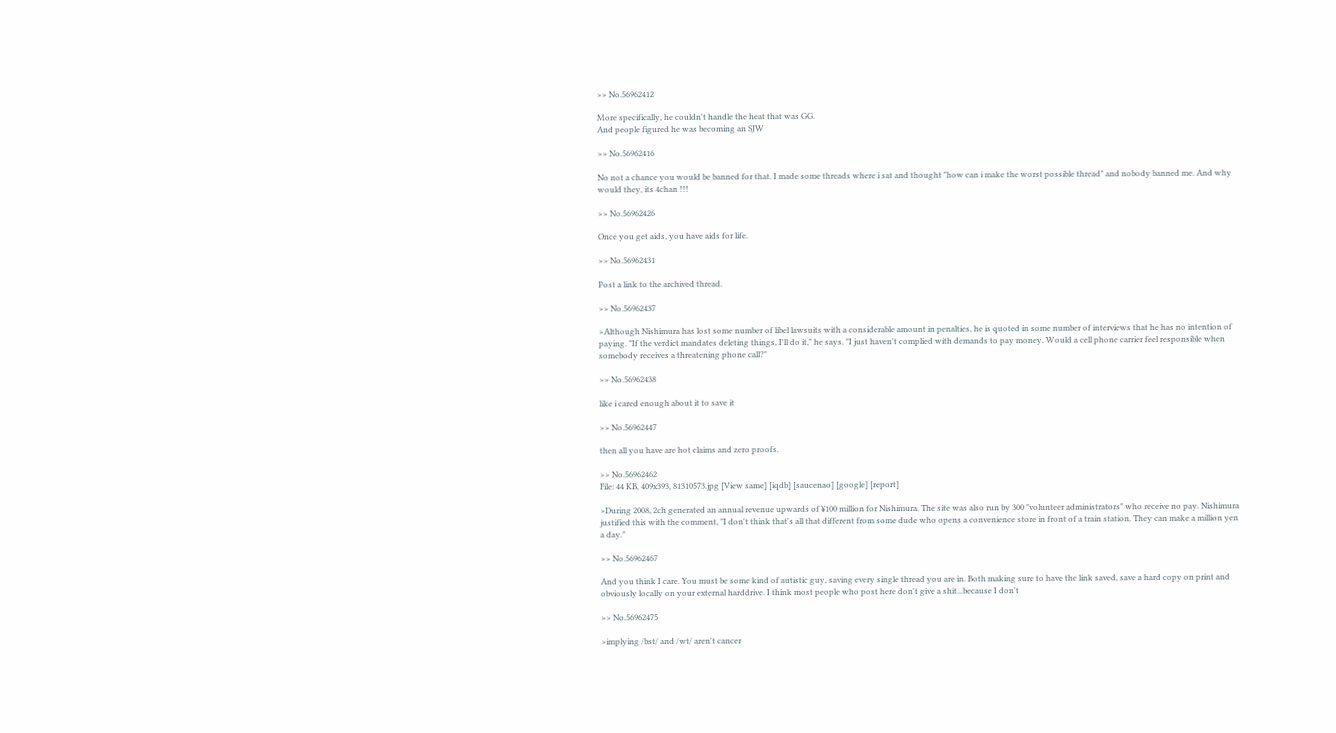>> No.56962412

More specifically, he couldn't handle the heat that was GG.
And people figured he was becoming an SJW

>> No.56962416

No not a chance you would be banned for that. I made some threads where i sat and thought "how can i make the worst possible thread" and nobody banned me. And why would they, its 4chan !!!

>> No.56962426

Once you get aids, you have aids for life.

>> No.56962431

Post a link to the archived thread.

>> No.56962437

>Although Nishimura has lost some number of libel lawsuits with a considerable amount in penalties, he is quoted in some number of interviews that he has no intention of paying. "If the verdict mandates deleting things, I'll do it," he says. "I just haven't complied with demands to pay money. Would a cell phone carrier feel responsible when somebody receives a threatening phone call?"

>> No.56962438

like i cared enough about it to save it

>> No.56962447

then all you have are hot claims and zero proofs.

>> No.56962462
File: 44 KB, 409x393, 81310573.jpg [View same] [iqdb] [saucenao] [google] [report]

>During 2008, 2ch generated an annual revenue upwards of ¥100 million for Nishimura. The site was also run by 300 "volunteer administrators" who receive no pay. Nishimura justified this with the comment, "I don't think that's all that different from some dude who opens a convenience store in front of a train station. They can make a million yen a day."

>> No.56962467

And you think I care. You must be some kind of autistic guy, saving every single thread you are in. Both making sure to have the link saved, save a hard copy on print and obviously locally on your external harddrive. I think most people who post here don't give a shit...because I don't

>> No.56962475

>implying /bst/ and /wt/ aren't cancer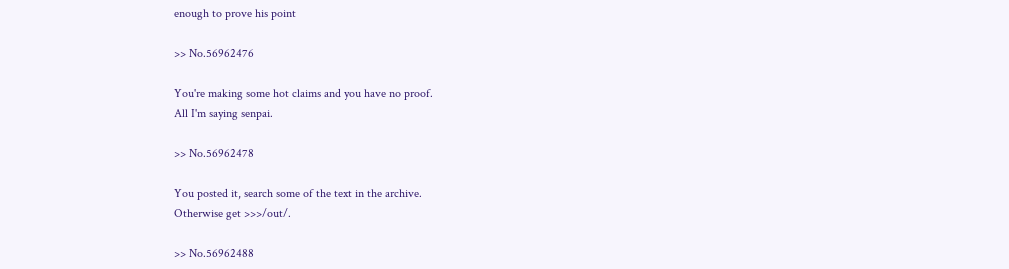enough to prove his point

>> No.56962476

You're making some hot claims and you have no proof.
All I'm saying senpai.

>> No.56962478

You posted it, search some of the text in the archive.
Otherwise get >>>/out/.

>> No.56962488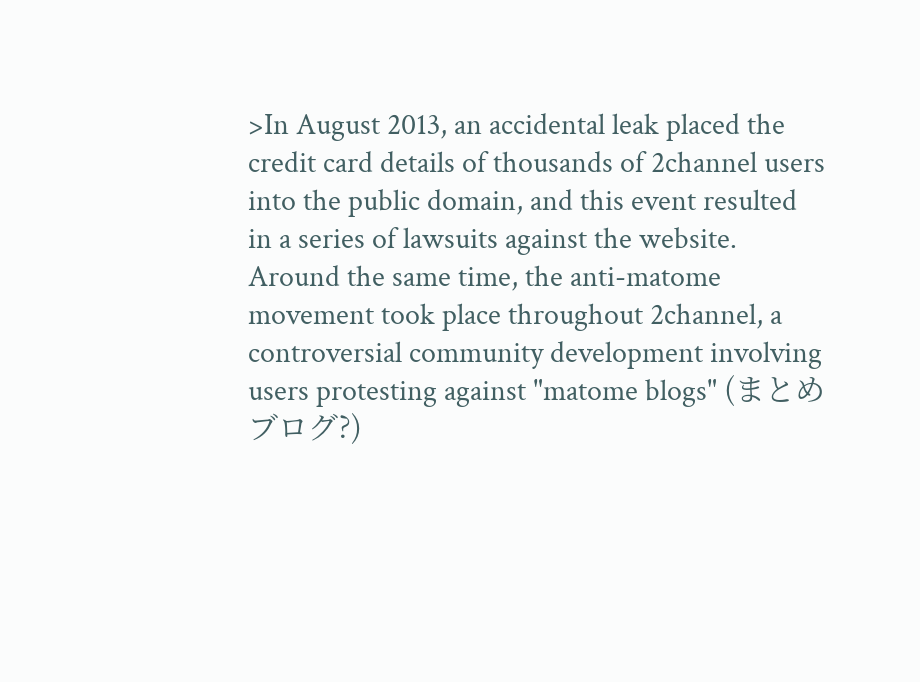>In August 2013, an accidental leak placed the credit card details of thousands of 2channel users into the public domain, and this event resulted in a series of lawsuits against the website. Around the same time, the anti-matome movement took place throughout 2channel, a controversial community development involving users protesting against "matome blogs" (まとめブログ?)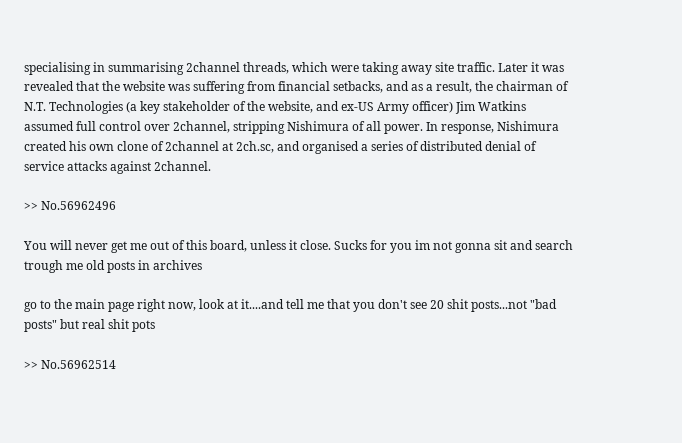specialising in summarising 2channel threads, which were taking away site traffic. Later it was revealed that the website was suffering from financial setbacks, and as a result, the chairman of N.T. Technologies (a key stakeholder of the website, and ex-US Army officer) Jim Watkins assumed full control over 2channel, stripping Nishimura of all power. In response, Nishimura created his own clone of 2channel at 2ch.sc, and organised a series of distributed denial of service attacks against 2channel.

>> No.56962496

You will never get me out of this board, unless it close. Sucks for you im not gonna sit and search trough me old posts in archives

go to the main page right now, look at it....and tell me that you don't see 20 shit posts...not "bad posts" but real shit pots

>> No.56962514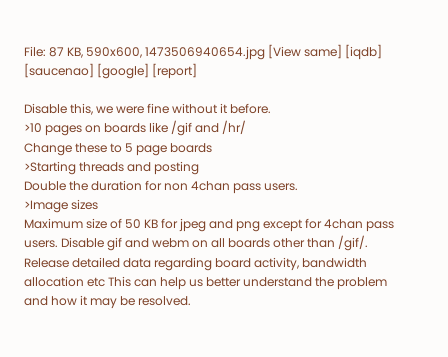File: 87 KB, 590x600, 1473506940654.jpg [View same] [iqdb] [saucenao] [google] [report]

Disable this, we were fine without it before.
>10 pages on boards like /gif and /hr/
Change these to 5 page boards
>Starting threads and posting
Double the duration for non 4chan pass users.
>Image sizes
Maximum size of 50 KB for jpeg and png except for 4chan pass users. Disable gif and webm on all boards other than /gif/.
Release detailed data regarding board activity, bandwidth allocation etc This can help us better understand the problem and how it may be resolved.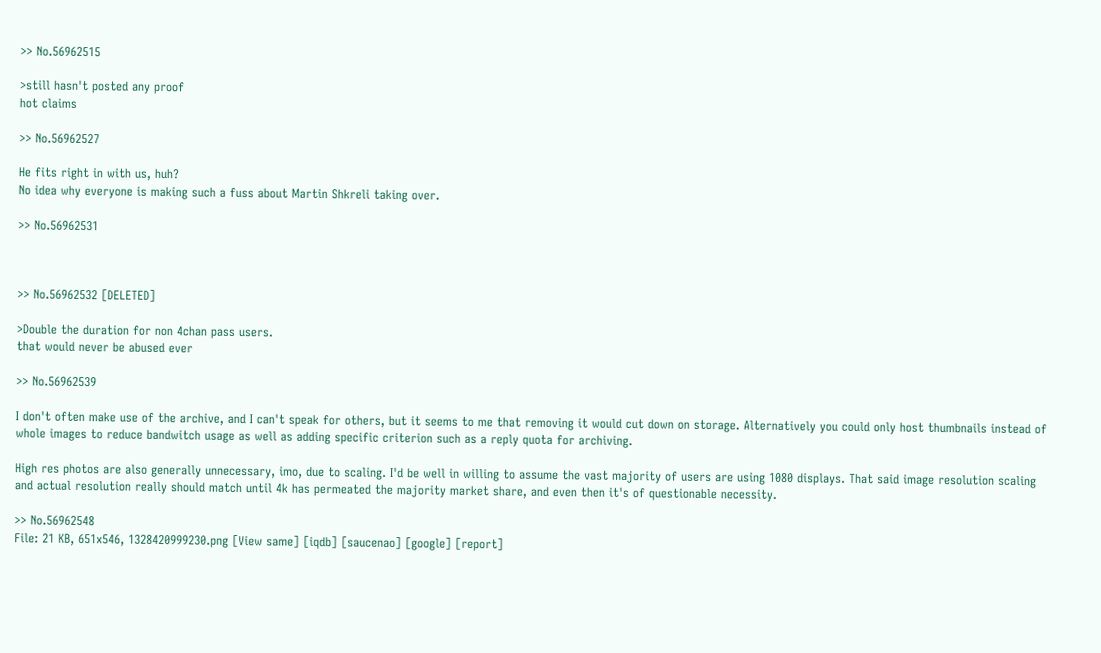>> No.56962515

>still hasn't posted any proof
hot claims

>> No.56962527

He fits right in with us, huh?
No idea why everyone is making such a fuss about Martin Shkreli taking over.

>> No.56962531



>> No.56962532 [DELETED]

>Double the duration for non 4chan pass users.
that would never be abused ever

>> No.56962539

I don't often make use of the archive, and I can't speak for others, but it seems to me that removing it would cut down on storage. Alternatively you could only host thumbnails instead of whole images to reduce bandwitch usage as well as adding specific criterion such as a reply quota for archiving.

High res photos are also generally unnecessary, imo, due to scaling. I'd be well in willing to assume the vast majority of users are using 1080 displays. That said image resolution scaling and actual resolution really should match until 4k has permeated the majority market share, and even then it's of questionable necessity.

>> No.56962548
File: 21 KB, 651x546, 1328420999230.png [View same] [iqdb] [saucenao] [google] [report]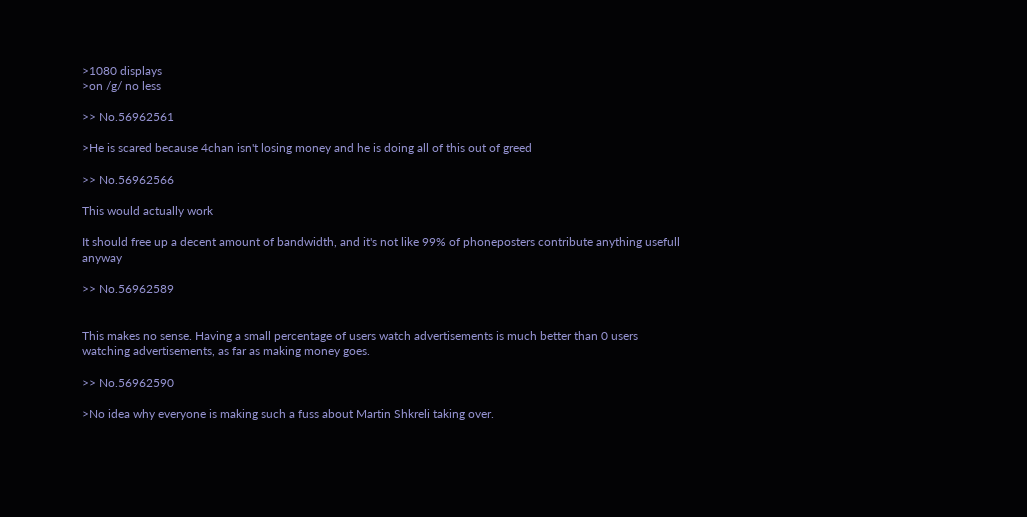>1080 displays
>on /g/ no less

>> No.56962561

>He is scared because 4chan isn't losing money and he is doing all of this out of greed

>> No.56962566

This would actually work

It should free up a decent amount of bandwidth, and it's not like 99% of phoneposters contribute anything usefull anyway

>> No.56962589


This makes no sense. Having a small percentage of users watch advertisements is much better than 0 users watching advertisements, as far as making money goes.

>> No.56962590

>No idea why everyone is making such a fuss about Martin Shkreli taking over.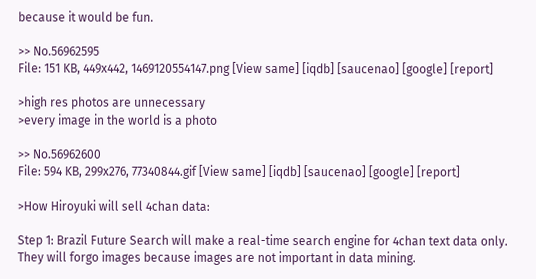because it would be fun.

>> No.56962595
File: 151 KB, 449x442, 1469120554147.png [View same] [iqdb] [saucenao] [google] [report]

>high res photos are unnecessary
>every image in the world is a photo

>> No.56962600
File: 594 KB, 299x276, 77340844.gif [View same] [iqdb] [saucenao] [google] [report]

>How Hiroyuki will sell 4chan data:

Step 1: Brazil Future Search will make a real-time search engine for 4chan text data only. They will forgo images because images are not important in data mining.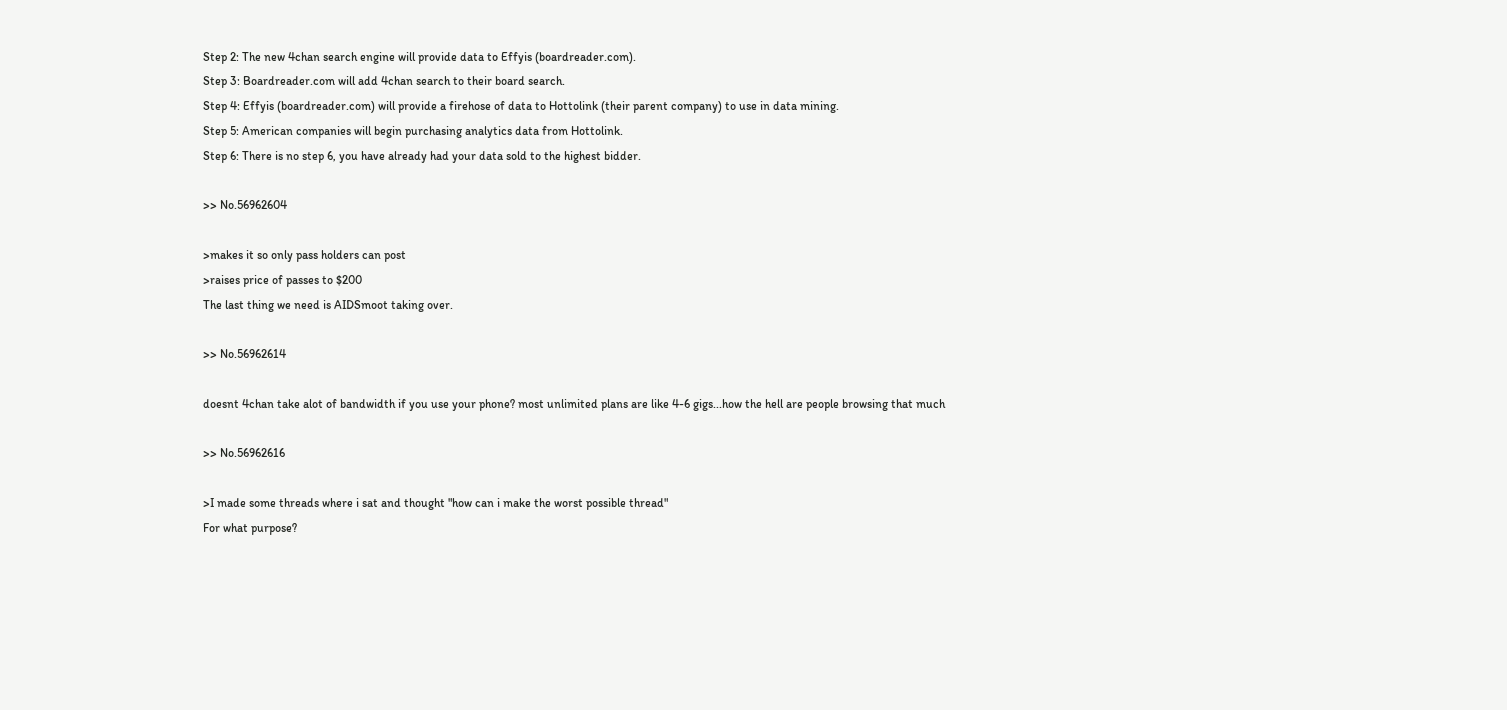Step 2: The new 4chan search engine will provide data to Effyis (boardreader.com).
Step 3: Boardreader.com will add 4chan search to their board search.
Step 4: Effyis (boardreader.com) will provide a firehose of data to Hottolink (their parent company) to use in data mining.
Step 5: American companies will begin purchasing analytics data from Hottolink.
Step 6: There is no step 6, you have already had your data sold to the highest bidder.

>> No.56962604

>makes it so only pass holders can post
>raises price of passes to $200
The last thing we need is AIDSmoot taking over.

>> No.56962614

doesnt 4chan take alot of bandwidth if you use your phone? most unlimited plans are like 4-6 gigs...how the hell are people browsing that much

>> No.56962616

>I made some threads where i sat and thought "how can i make the worst possible thread"
For what purpose?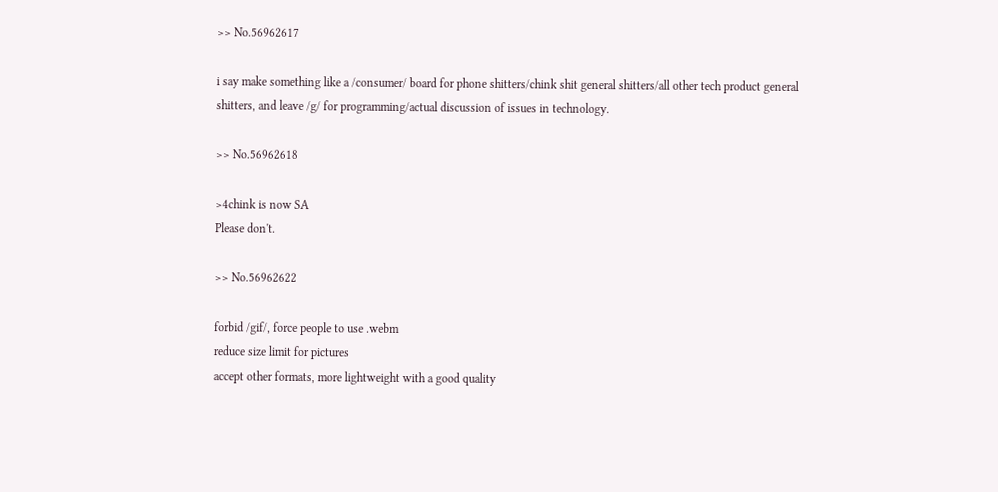>> No.56962617

i say make something like a /consumer/ board for phone shitters/chink shit general shitters/all other tech product general shitters, and leave /g/ for programming/actual discussion of issues in technology.

>> No.56962618

>4chink is now SA
Please don't.

>> No.56962622

forbid /gif/, force people to use .webm
reduce size limit for pictures
accept other formats, more lightweight with a good quality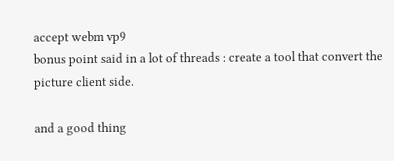accept webm vp9
bonus point said in a lot of threads : create a tool that convert the picture client side.

and a good thing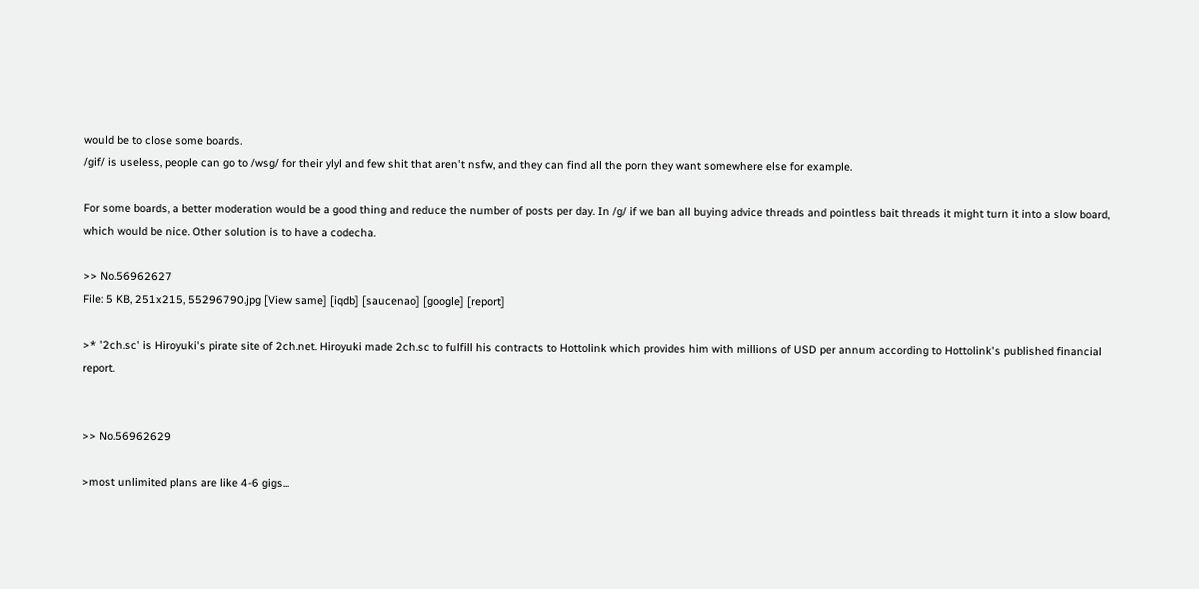would be to close some boards.
/gif/ is useless, people can go to /wsg/ for their ylyl and few shit that aren't nsfw, and they can find all the porn they want somewhere else for example.

For some boards, a better moderation would be a good thing and reduce the number of posts per day. In /g/ if we ban all buying advice threads and pointless bait threads it might turn it into a slow board, which would be nice. Other solution is to have a codecha.

>> No.56962627
File: 5 KB, 251x215, 55296790.jpg [View same] [iqdb] [saucenao] [google] [report]

>* '2ch.sc' is Hiroyuki's pirate site of 2ch.net. Hiroyuki made 2ch.sc to fulfill his contracts to Hottolink which provides him with millions of USD per annum according to Hottolink's published financial report.


>> No.56962629

>most unlimited plans are like 4-6 gigs...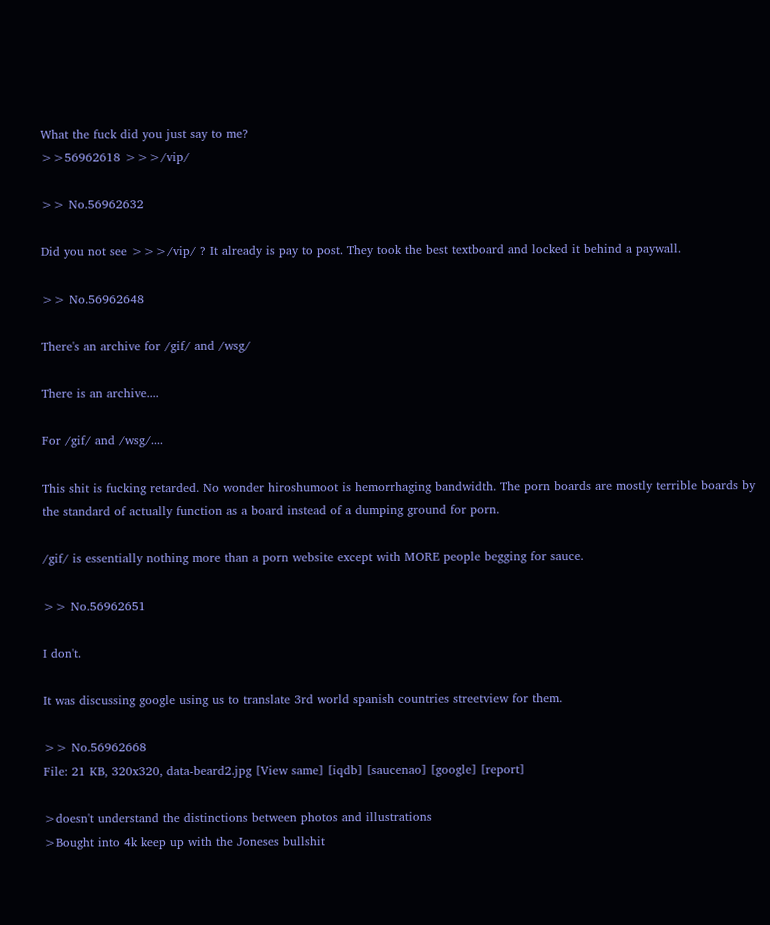What the fuck did you just say to me?
>>56962618 >>>/vip/

>> No.56962632

Did you not see >>>/vip/ ? It already is pay to post. They took the best textboard and locked it behind a paywall.

>> No.56962648

There's an archive for /gif/ and /wsg/

There is an archive....

For /gif/ and /wsg/....

This shit is fucking retarded. No wonder hiroshumoot is hemorrhaging bandwidth. The porn boards are mostly terrible boards by the standard of actually function as a board instead of a dumping ground for porn.

/gif/ is essentially nothing more than a porn website except with MORE people begging for sauce.

>> No.56962651

I don't.

It was discussing google using us to translate 3rd world spanish countries streetview for them.

>> No.56962668
File: 21 KB, 320x320, data-beard2.jpg [View same] [iqdb] [saucenao] [google] [report]

>doesn't understand the distinctions between photos and illustrations
>Bought into 4k keep up with the Joneses bullshit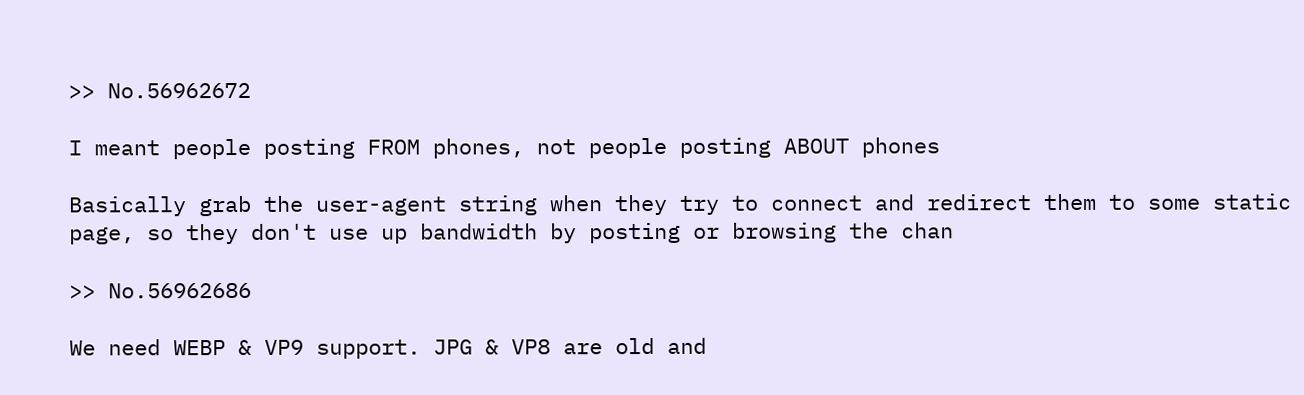>> No.56962672

I meant people posting FROM phones, not people posting ABOUT phones

Basically grab the user-agent string when they try to connect and redirect them to some static page, so they don't use up bandwidth by posting or browsing the chan

>> No.56962686

We need WEBP & VP9 support. JPG & VP8 are old and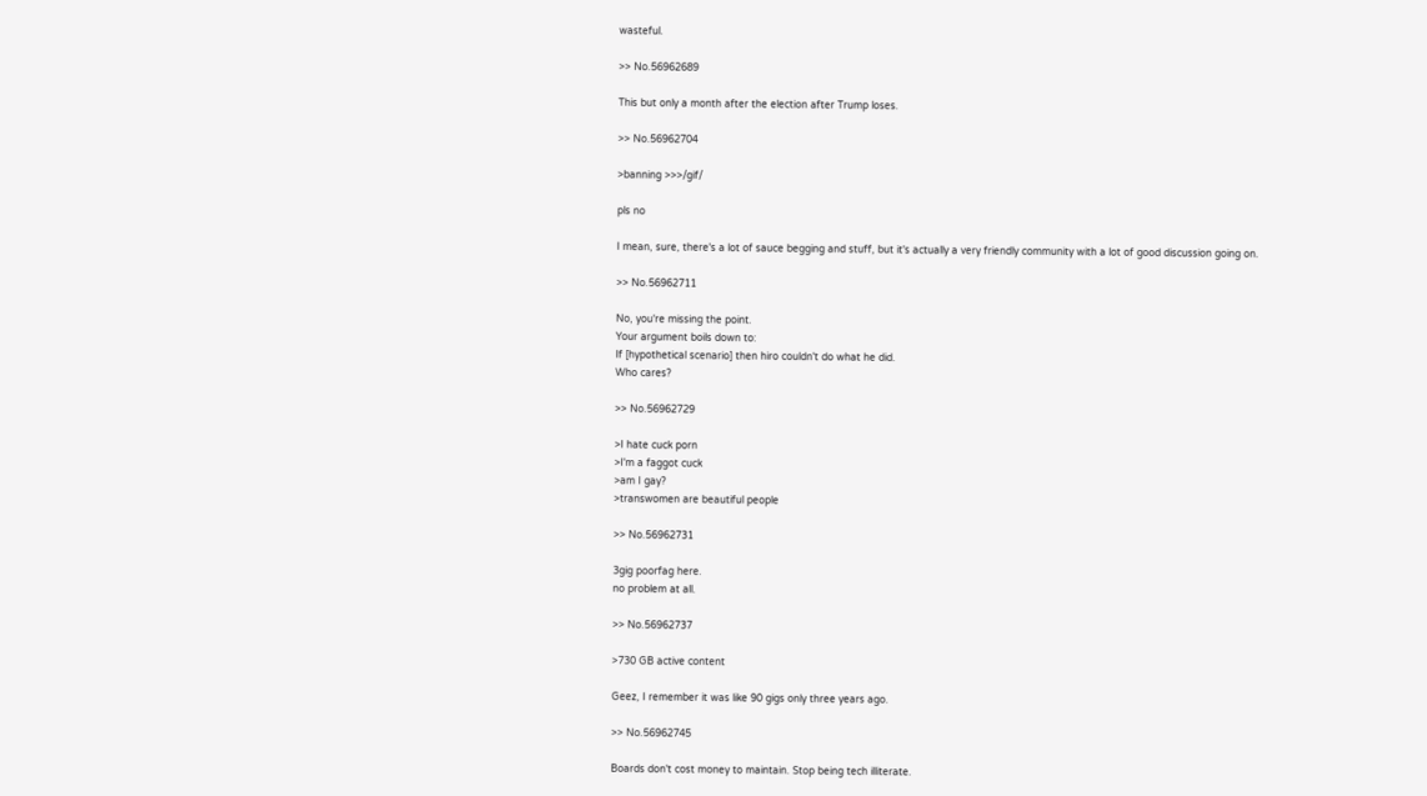wasteful.

>> No.56962689

This but only a month after the election after Trump loses.

>> No.56962704

>banning >>>/gif/

pls no

I mean, sure, there's a lot of sauce begging and stuff, but it's actually a very friendly community with a lot of good discussion going on.

>> No.56962711

No, you're missing the point.
Your argument boils down to:
If [hypothetical scenario] then hiro couldn't do what he did.
Who cares?

>> No.56962729

>I hate cuck porn
>I'm a faggot cuck
>am I gay?
>transwomen are beautiful people

>> No.56962731

3gig poorfag here.
no problem at all.

>> No.56962737

>730 GB active content

Geez, I remember it was like 90 gigs only three years ago.

>> No.56962745

Boards don't cost money to maintain. Stop being tech illiterate.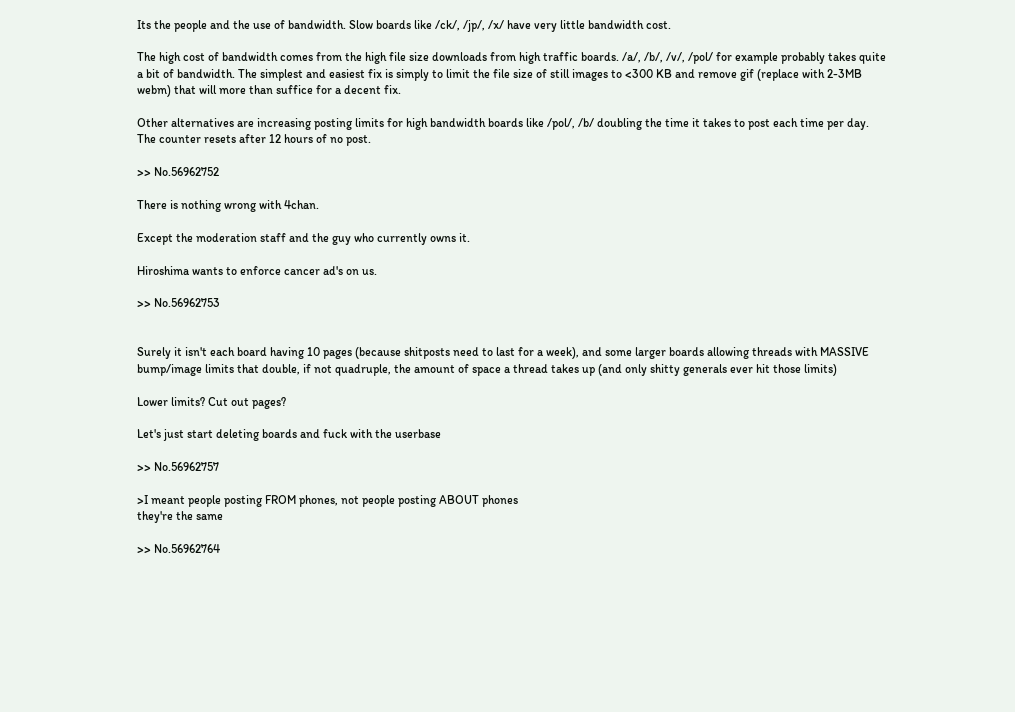Its the people and the use of bandwidth. Slow boards like /ck/, /jp/, /x/ have very little bandwidth cost.

The high cost of bandwidth comes from the high file size downloads from high traffic boards. /a/, /b/, /v/, /pol/ for example probably takes quite a bit of bandwidth. The simplest and easiest fix is simply to limit the file size of still images to <300 KB and remove gif (replace with 2-3MB webm) that will more than suffice for a decent fix.

Other alternatives are increasing posting limits for high bandwidth boards like /pol/, /b/ doubling the time it takes to post each time per day. The counter resets after 12 hours of no post.

>> No.56962752

There is nothing wrong with 4chan.

Except the moderation staff and the guy who currently owns it.

Hiroshima wants to enforce cancer ad's on us.

>> No.56962753


Surely it isn't each board having 10 pages (because shitposts need to last for a week), and some larger boards allowing threads with MASSIVE bump/image limits that double, if not quadruple, the amount of space a thread takes up (and only shitty generals ever hit those limits)

Lower limits? Cut out pages?

Let's just start deleting boards and fuck with the userbase

>> No.56962757

>I meant people posting FROM phones, not people posting ABOUT phones
they're the same

>> No.56962764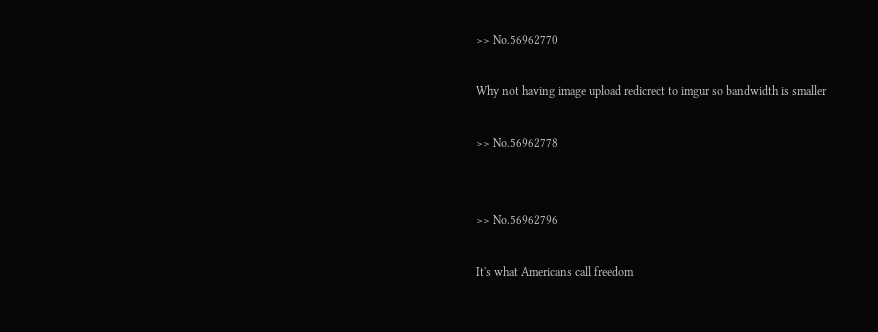>> No.56962770

Why not having image upload redicrect to imgur so bandwidth is smaller

>> No.56962778


>> No.56962796

It's what Americans call freedom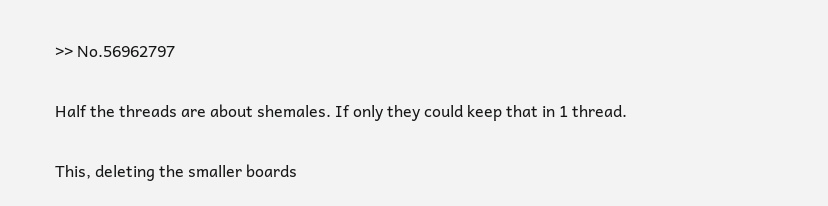>> No.56962797

Half the threads are about shemales. If only they could keep that in 1 thread.

This, deleting the smaller boards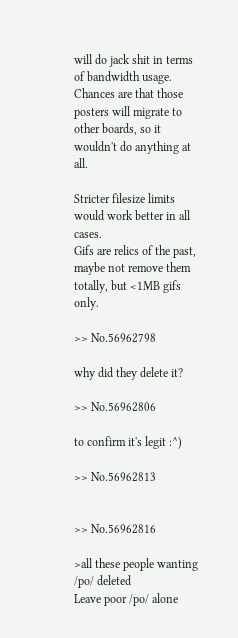will do jack shit in terms of bandwidth usage. Chances are that those posters will migrate to other boards, so it wouldn't do anything at all.

Stricter filesize limits would work better in all cases.
Gifs are relics of the past, maybe not remove them totally, but <1MB gifs only.

>> No.56962798

why did they delete it?

>> No.56962806

to confirm it's legit :^)

>> No.56962813


>> No.56962816

>all these people wanting /po/ deleted
Leave poor /po/ alone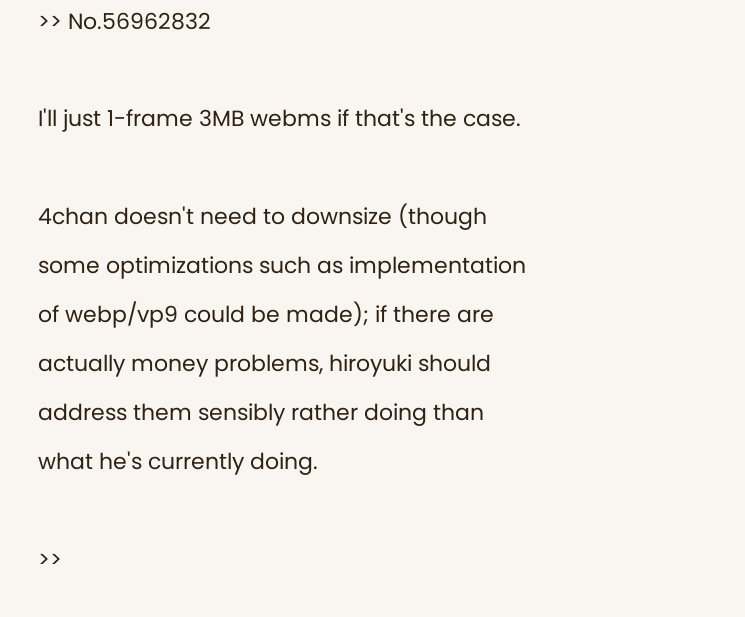>> No.56962832

I'll just 1-frame 3MB webms if that's the case.

4chan doesn't need to downsize (though some optimizations such as implementation of webp/vp9 could be made); if there are actually money problems, hiroyuki should address them sensibly rather doing than what he's currently doing.

>>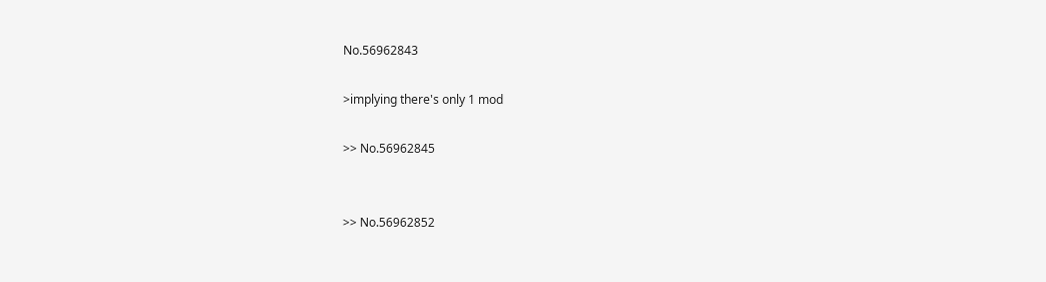No.56962843

>implying there's only 1 mod

>> No.56962845


>> No.56962852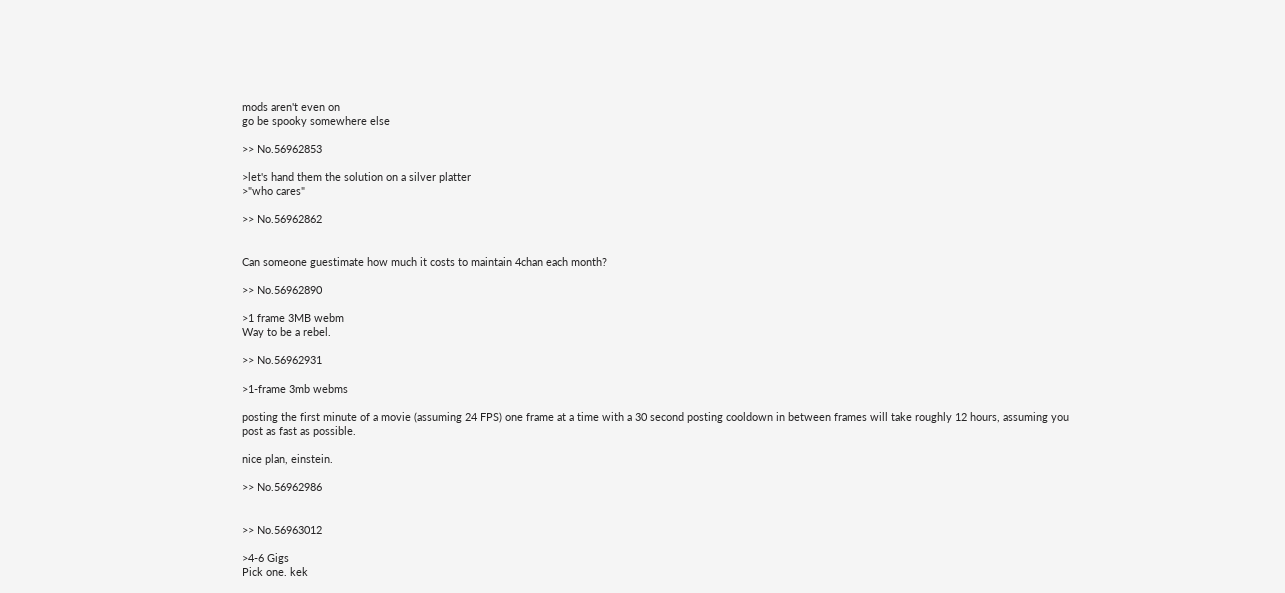mods aren't even on
go be spooky somewhere else

>> No.56962853

>let's hand them the solution on a silver platter
>"who cares"

>> No.56962862


Can someone guestimate how much it costs to maintain 4chan each month?

>> No.56962890

>1 frame 3MB webm
Way to be a rebel.

>> No.56962931

>1-frame 3mb webms

posting the first minute of a movie (assuming 24 FPS) one frame at a time with a 30 second posting cooldown in between frames will take roughly 12 hours, assuming you post as fast as possible.

nice plan, einstein.

>> No.56962986


>> No.56963012

>4-6 Gigs
Pick one. kek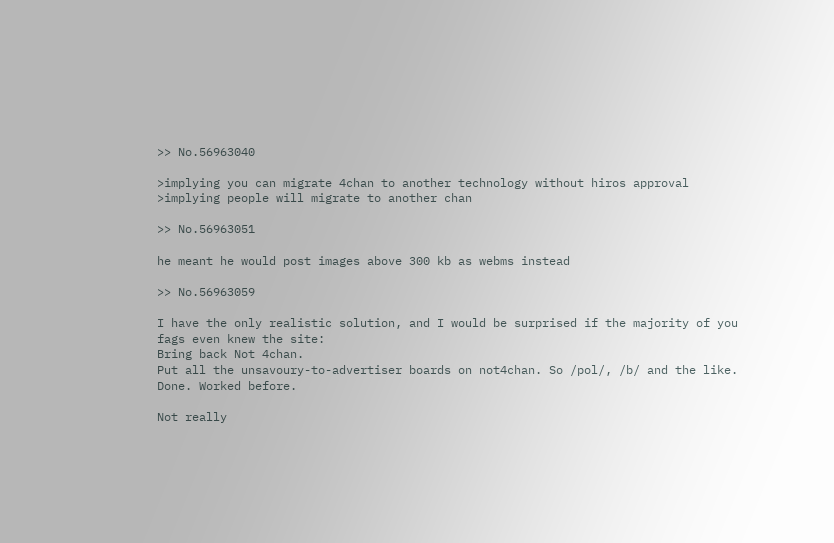>> No.56963040

>implying you can migrate 4chan to another technology without hiros approval
>implying people will migrate to another chan

>> No.56963051

he meant he would post images above 300 kb as webms instead

>> No.56963059

I have the only realistic solution, and I would be surprised if the majority of you fags even knew the site:
Bring back Not 4chan.
Put all the unsavoury-to-advertiser boards on not4chan. So /pol/, /b/ and the like.
Done. Worked before.

Not really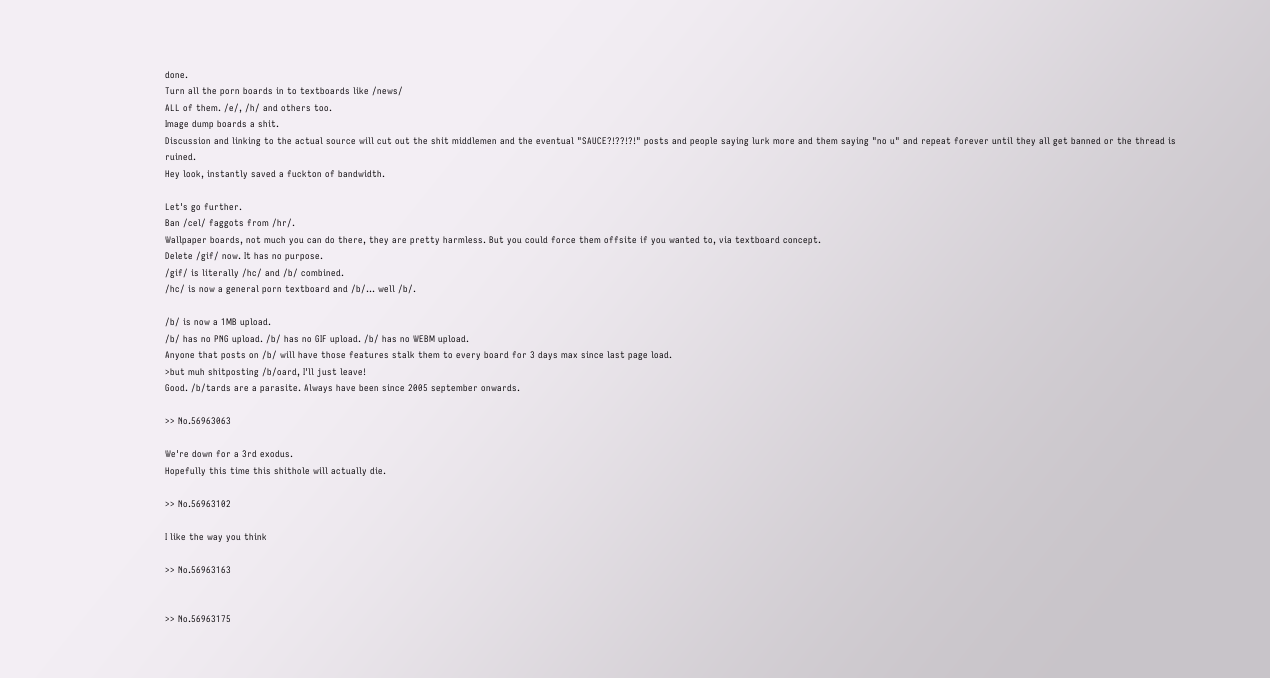done.
Turn all the porn boards in to textboards like /news/
ALL of them. /e/, /h/ and others too.
Image dump boards a shit.
Discussion and linking to the actual source will cut out the shit middlemen and the eventual "SAUCE?!??!?!" posts and people saying lurk more and them saying "no u" and repeat forever until they all get banned or the thread is ruined.
Hey look, instantly saved a fuckton of bandwidth.

Let's go further.
Ban /cel/ faggots from /hr/.
Wallpaper boards, not much you can do there, they are pretty harmless. But you could force them offsite if you wanted to, via textboard concept.
Delete /gif/ now. It has no purpose.
/gif/ is literally /hc/ and /b/ combined.
/hc/ is now a general porn textboard and /b/... well /b/.

/b/ is now a 1MB upload.
/b/ has no PNG upload. /b/ has no GIF upload. /b/ has no WEBM upload.
Anyone that posts on /b/ will have those features stalk them to every board for 3 days max since last page load.
>but muh shitposting /b/oard, I'll just leave!
Good. /b/tards are a parasite. Always have been since 2005 september onwards.

>> No.56963063

We're down for a 3rd exodus.
Hopefully this time this shithole will actually die.

>> No.56963102

I like the way you think

>> No.56963163


>> No.56963175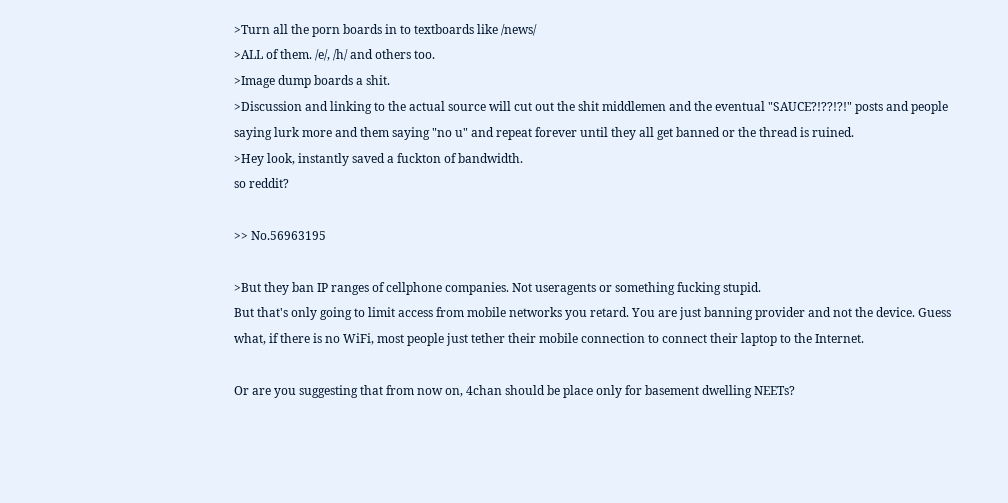>Turn all the porn boards in to textboards like /news/
>ALL of them. /e/, /h/ and others too.
>Image dump boards a shit.
>Discussion and linking to the actual source will cut out the shit middlemen and the eventual "SAUCE?!??!?!" posts and people saying lurk more and them saying "no u" and repeat forever until they all get banned or the thread is ruined.
>Hey look, instantly saved a fuckton of bandwidth.
so reddit?

>> No.56963195

>But they ban IP ranges of cellphone companies. Not useragents or something fucking stupid.
But that's only going to limit access from mobile networks you retard. You are just banning provider and not the device. Guess what, if there is no WiFi, most people just tether their mobile connection to connect their laptop to the Internet.

Or are you suggesting that from now on, 4chan should be place only for basement dwelling NEETs?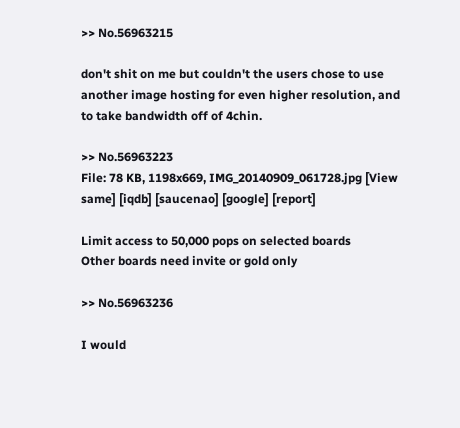>> No.56963215

don't shit on me but couldn't the users chose to use another image hosting for even higher resolution, and to take bandwidth off of 4chin.

>> No.56963223
File: 78 KB, 1198x669, IMG_20140909_061728.jpg [View same] [iqdb] [saucenao] [google] [report]

Limit access to 50,000 pops on selected boards
Other boards need invite or gold only

>> No.56963236

I would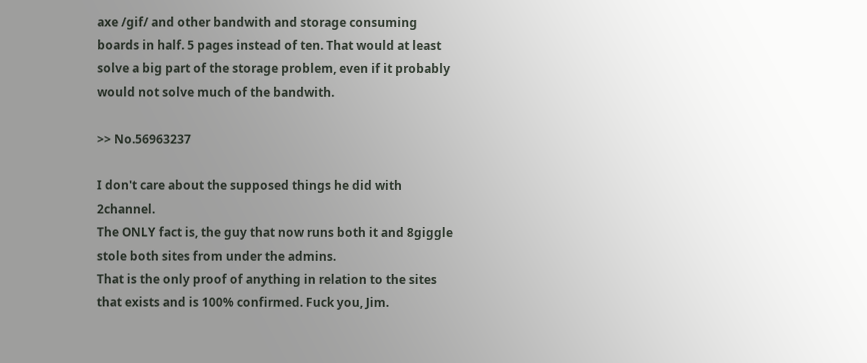axe /gif/ and other bandwith and storage consuming boards in half. 5 pages instead of ten. That would at least solve a big part of the storage problem, even if it probably would not solve much of the bandwith.

>> No.56963237

I don't care about the supposed things he did with 2channel.
The ONLY fact is, the guy that now runs both it and 8giggle stole both sites from under the admins.
That is the only proof of anything in relation to the sites that exists and is 100% confirmed. Fuck you, Jim.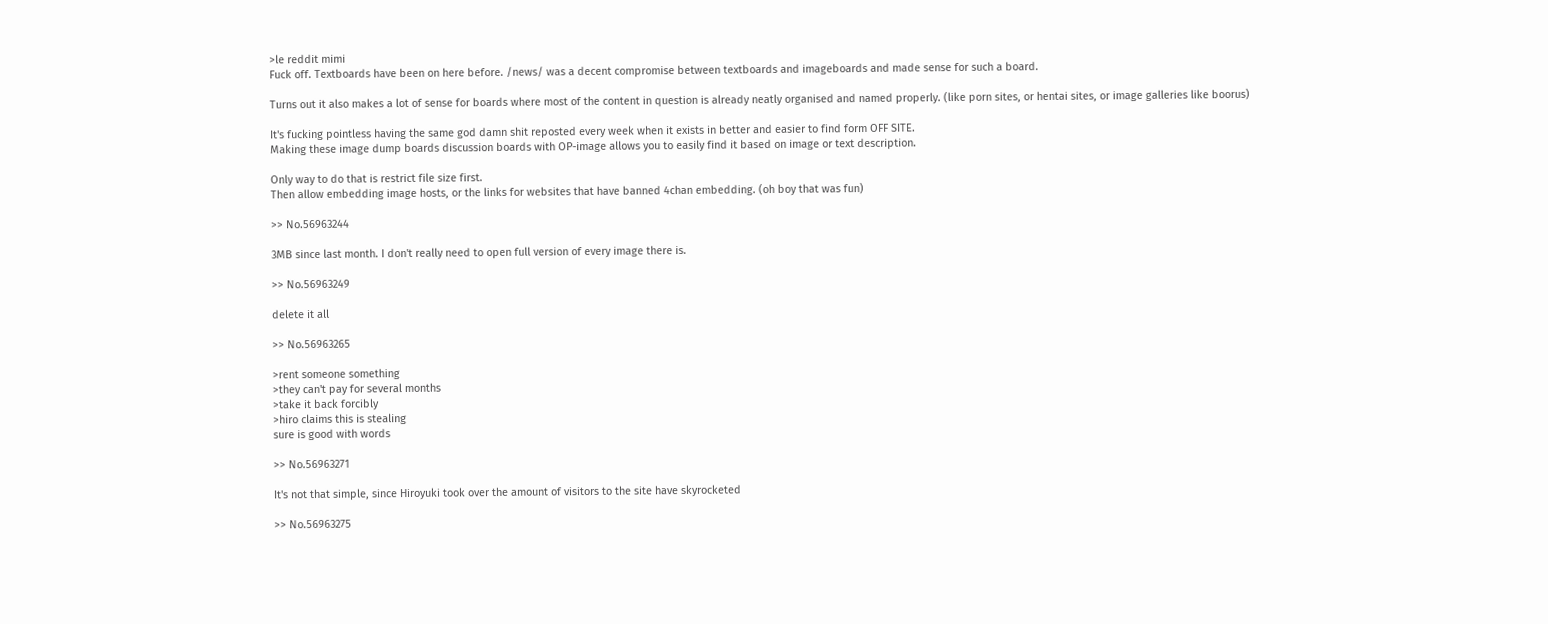>le reddit mimi
Fuck off. Textboards have been on here before. /news/ was a decent compromise between textboards and imageboards and made sense for such a board.

Turns out it also makes a lot of sense for boards where most of the content in question is already neatly organised and named properly. (like porn sites, or hentai sites, or image galleries like boorus)

It's fucking pointless having the same god damn shit reposted every week when it exists in better and easier to find form OFF SITE.
Making these image dump boards discussion boards with OP-image allows you to easily find it based on image or text description.

Only way to do that is restrict file size first.
Then allow embedding image hosts, or the links for websites that have banned 4chan embedding. (oh boy that was fun)

>> No.56963244

3MB since last month. I don't really need to open full version of every image there is.

>> No.56963249

delete it all

>> No.56963265

>rent someone something
>they can't pay for several months
>take it back forcibly
>hiro claims this is stealing
sure is good with words

>> No.56963271

It's not that simple, since Hiroyuki took over the amount of visitors to the site have skyrocketed

>> No.56963275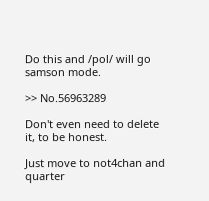Do this and /pol/ will go samson mode.

>> No.56963289

Don't even need to delete it, to be honest.

Just move to not4chan and quarter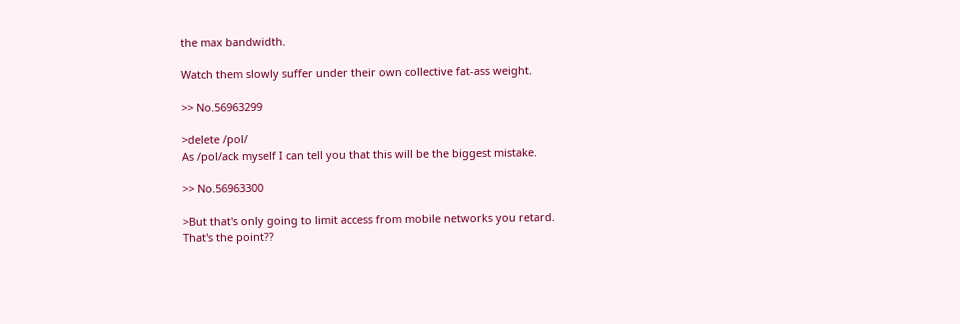the max bandwidth.

Watch them slowly suffer under their own collective fat-ass weight.

>> No.56963299

>delete /pol/
As /pol/ack myself I can tell you that this will be the biggest mistake.

>> No.56963300

>But that's only going to limit access from mobile networks you retard.
That's the point??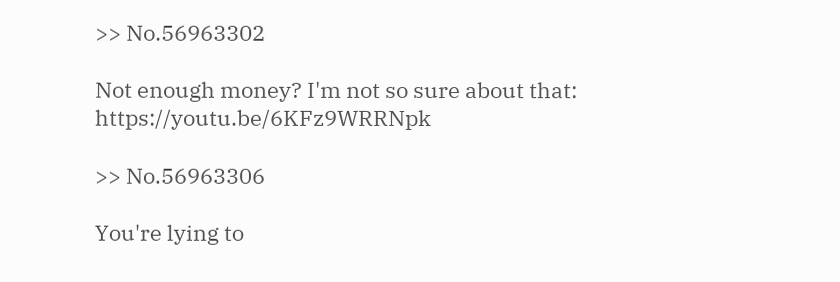>> No.56963302

Not enough money? I'm not so sure about that: https://youtu.be/6KFz9WRRNpk

>> No.56963306

You're lying to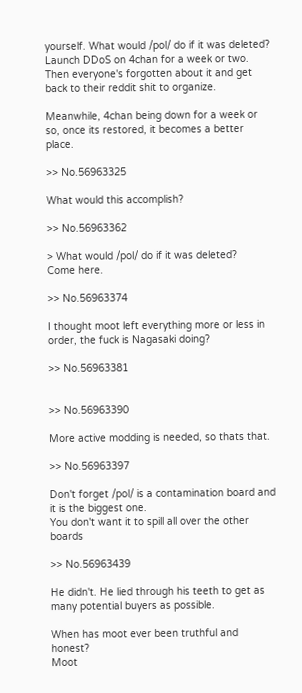yourself. What would /pol/ do if it was deleted? Launch DDoS on 4chan for a week or two. Then everyone's forgotten about it and get back to their reddit shit to organize.

Meanwhile, 4chan being down for a week or so, once its restored, it becomes a better place.

>> No.56963325

What would this accomplish?

>> No.56963362

> What would /pol/ do if it was deleted?
Come here.

>> No.56963374

I thought moot left everything more or less in order, the fuck is Nagasaki doing?

>> No.56963381


>> No.56963390

More active modding is needed, so thats that.

>> No.56963397

Don't forget /pol/ is a contamination board and it is the biggest one.
You don't want it to spill all over the other boards

>> No.56963439

He didn't. He lied through his teeth to get as many potential buyers as possible.

When has moot ever been truthful and honest?
Moot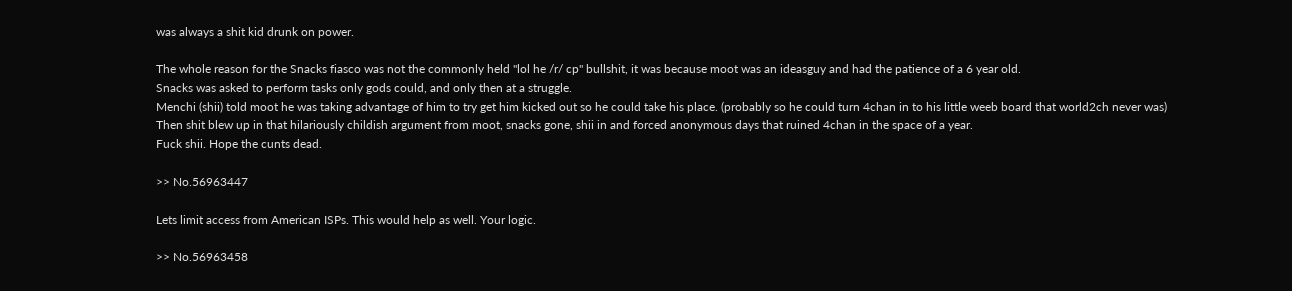was always a shit kid drunk on power.

The whole reason for the Snacks fiasco was not the commonly held "lol he /r/ cp" bullshit, it was because moot was an ideasguy and had the patience of a 6 year old.
Snacks was asked to perform tasks only gods could, and only then at a struggle.
Menchi (shii) told moot he was taking advantage of him to try get him kicked out so he could take his place. (probably so he could turn 4chan in to his little weeb board that world2ch never was)
Then shit blew up in that hilariously childish argument from moot, snacks gone, shii in and forced anonymous days that ruined 4chan in the space of a year.
Fuck shii. Hope the cunts dead.

>> No.56963447

Lets limit access from American ISPs. This would help as well. Your logic.

>> No.56963458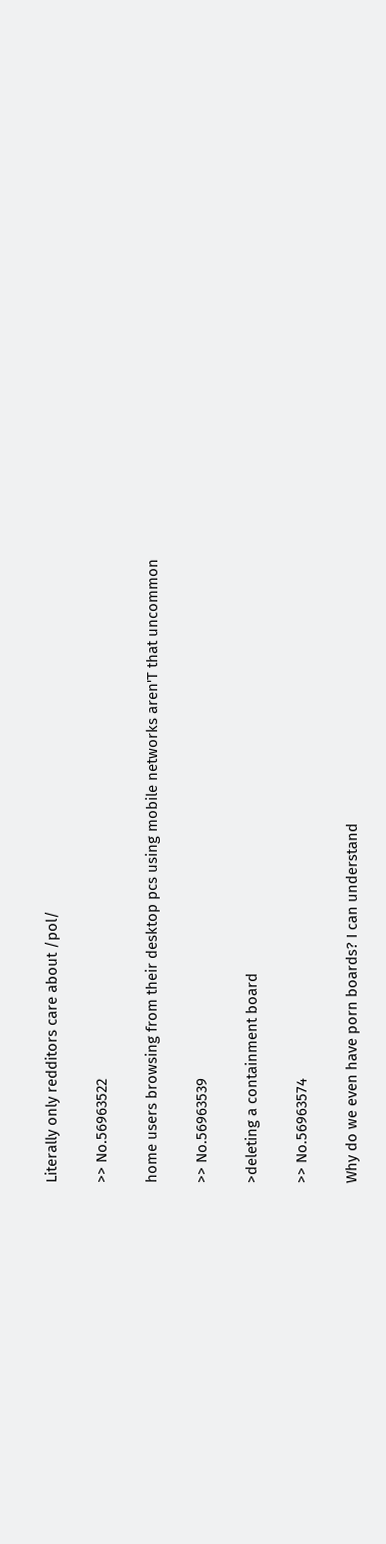Literally only redditors care about /pol/

>> No.56963522

home users browsing from their desktop pcs using mobile networks aren'T that uncommon

>> No.56963539

>deleting a containment board

>> No.56963574

Why do we even have porn boards? I can understand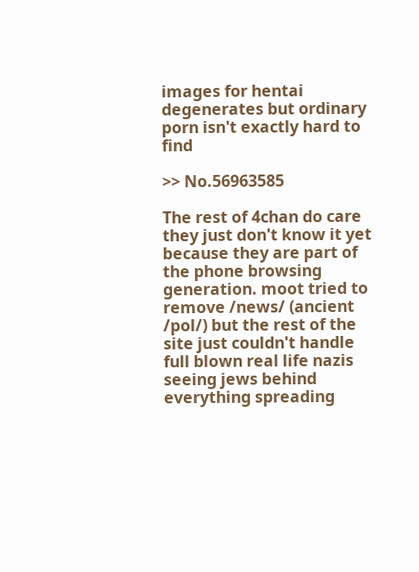images for hentai degenerates but ordinary porn isn't exactly hard to find

>> No.56963585

The rest of 4chan do care they just don't know it yet because they are part of the phone browsing generation. moot tried to remove /news/ (ancient /pol/) but the rest of the site just couldn't handle full blown real life nazis seeing jews behind everything spreading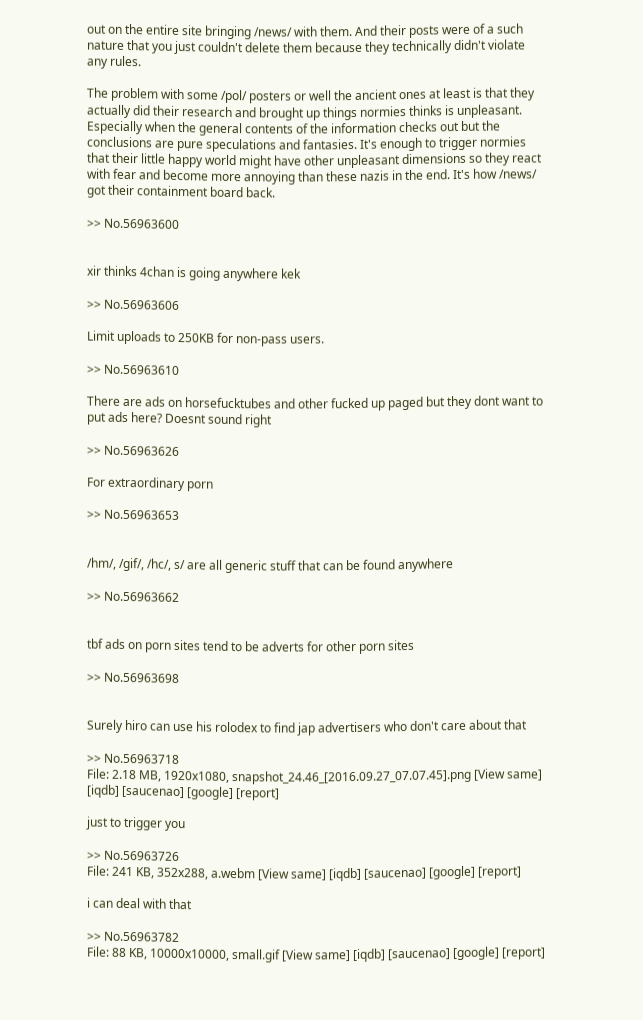out on the entire site bringing /news/ with them. And their posts were of a such nature that you just couldn't delete them because they technically didn't violate any rules.

The problem with some /pol/ posters or well the ancient ones at least is that they actually did their research and brought up things normies thinks is unpleasant. Especially when the general contents of the information checks out but the conclusions are pure speculations and fantasies. It's enough to trigger normies that their little happy world might have other unpleasant dimensions so they react with fear and become more annoying than these nazis in the end. It's how /news/ got their containment board back.

>> No.56963600


xir thinks 4chan is going anywhere kek

>> No.56963606

Limit uploads to 250KB for non-pass users.

>> No.56963610

There are ads on horsefucktubes and other fucked up paged but they dont want to put ads here? Doesnt sound right

>> No.56963626

For extraordinary porn

>> No.56963653


/hm/, /gif/, /hc/, s/ are all generic stuff that can be found anywhere

>> No.56963662


tbf ads on porn sites tend to be adverts for other porn sites

>> No.56963698


Surely hiro can use his rolodex to find jap advertisers who don't care about that

>> No.56963718
File: 2.18 MB, 1920x1080, snapshot_24.46_[2016.09.27_07.07.45].png [View same] [iqdb] [saucenao] [google] [report]

just to trigger you

>> No.56963726
File: 241 KB, 352x288, a.webm [View same] [iqdb] [saucenao] [google] [report]

i can deal with that

>> No.56963782
File: 88 KB, 10000x10000, small.gif [View same] [iqdb] [saucenao] [google] [report]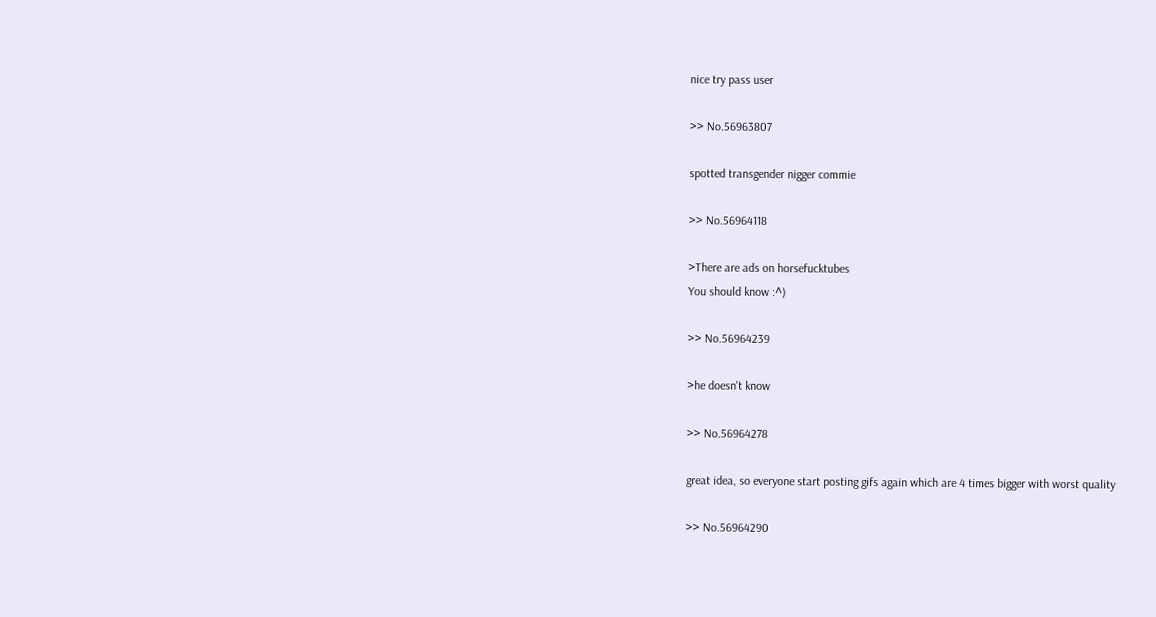nice try pass user

>> No.56963807

spotted transgender nigger commie

>> No.56964118

>There are ads on horsefucktubes
You should know :^)

>> No.56964239

>he doesn't know

>> No.56964278

great idea, so everyone start posting gifs again which are 4 times bigger with worst quality

>> No.56964290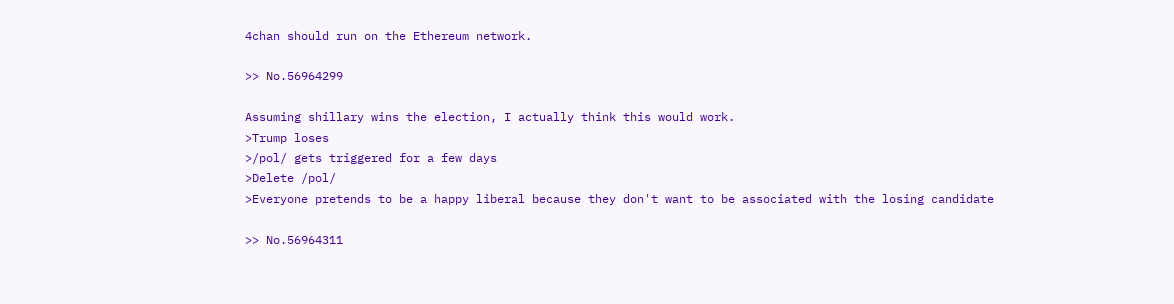4chan should run on the Ethereum network.

>> No.56964299

Assuming shillary wins the election, I actually think this would work.
>Trump loses
>/pol/ gets triggered for a few days
>Delete /pol/
>Everyone pretends to be a happy liberal because they don't want to be associated with the losing candidate

>> No.56964311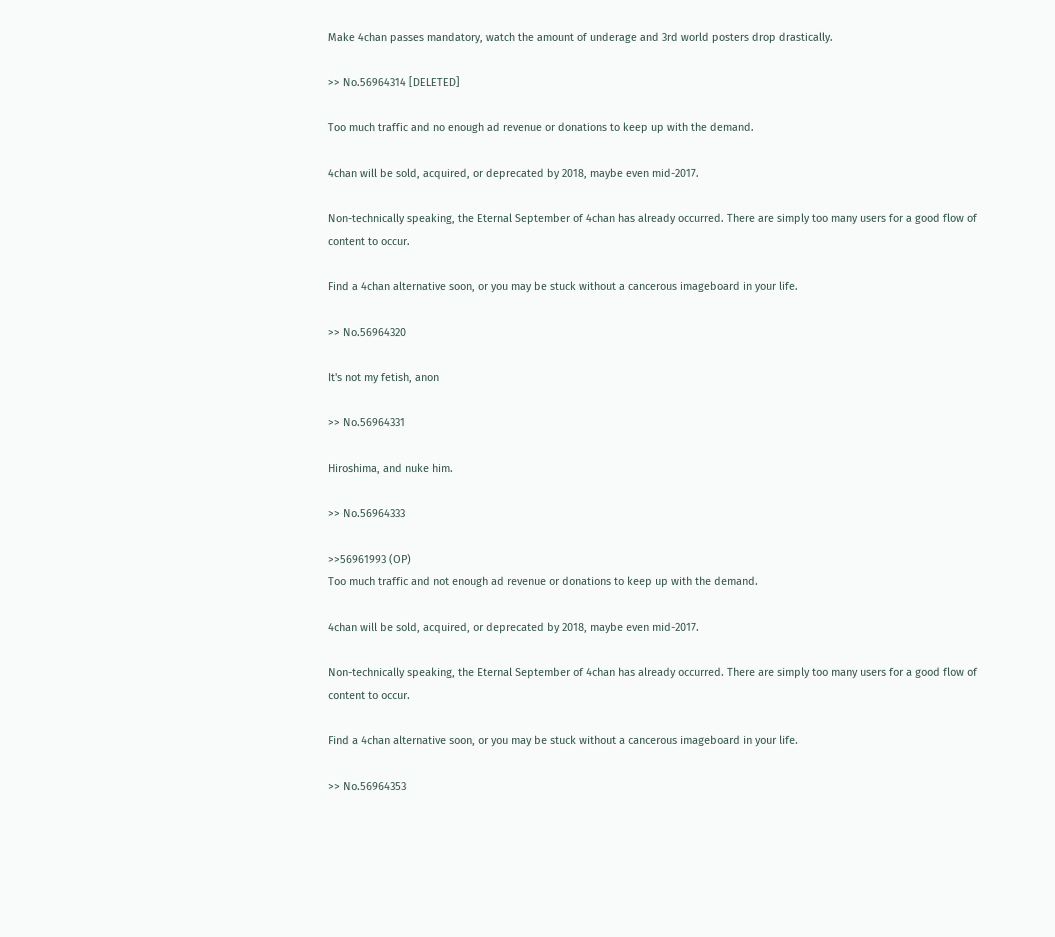Make 4chan passes mandatory, watch the amount of underage and 3rd world posters drop drastically.

>> No.56964314 [DELETED]

Too much traffic and no enough ad revenue or donations to keep up with the demand.

4chan will be sold, acquired, or deprecated by 2018, maybe even mid-2017.

Non-technically speaking, the Eternal September of 4chan has already occurred. There are simply too many users for a good flow of content to occur.

Find a 4chan alternative soon, or you may be stuck without a cancerous imageboard in your life.

>> No.56964320

It's not my fetish, anon

>> No.56964331

Hiroshima, and nuke him.

>> No.56964333

>>56961993 (OP)
Too much traffic and not enough ad revenue or donations to keep up with the demand.

4chan will be sold, acquired, or deprecated by 2018, maybe even mid-2017.

Non-technically speaking, the Eternal September of 4chan has already occurred. There are simply too many users for a good flow of content to occur.

Find a 4chan alternative soon, or you may be stuck without a cancerous imageboard in your life.

>> No.56964353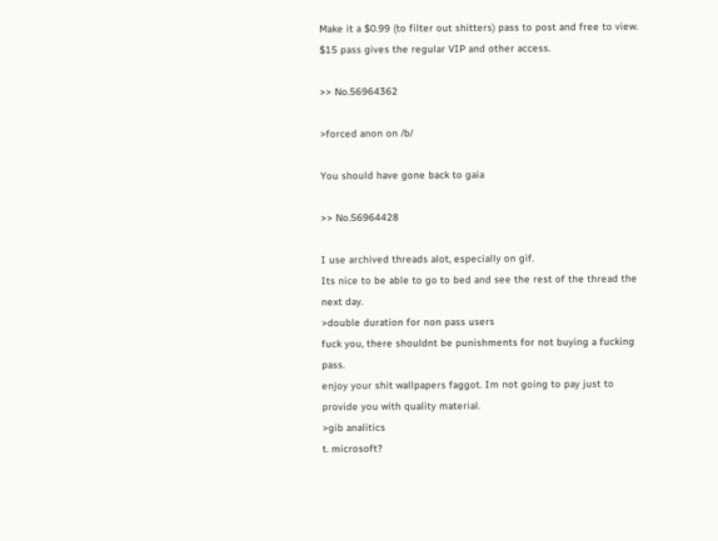Make it a $0.99 (to filter out shitters) pass to post and free to view. $15 pass gives the regular VIP and other access.

>> No.56964362

>forced anon on /b/

You should have gone back to gaia

>> No.56964428

I use archived threads alot, especially on gif.
Its nice to be able to go to bed and see the rest of the thread the next day.
>double duration for non pass users
fuck you, there shouldnt be punishments for not buying a fucking pass.
enjoy your shit wallpapers faggot. Im not going to pay just to provide you with quality material.
>gib analitics
t. microsoft?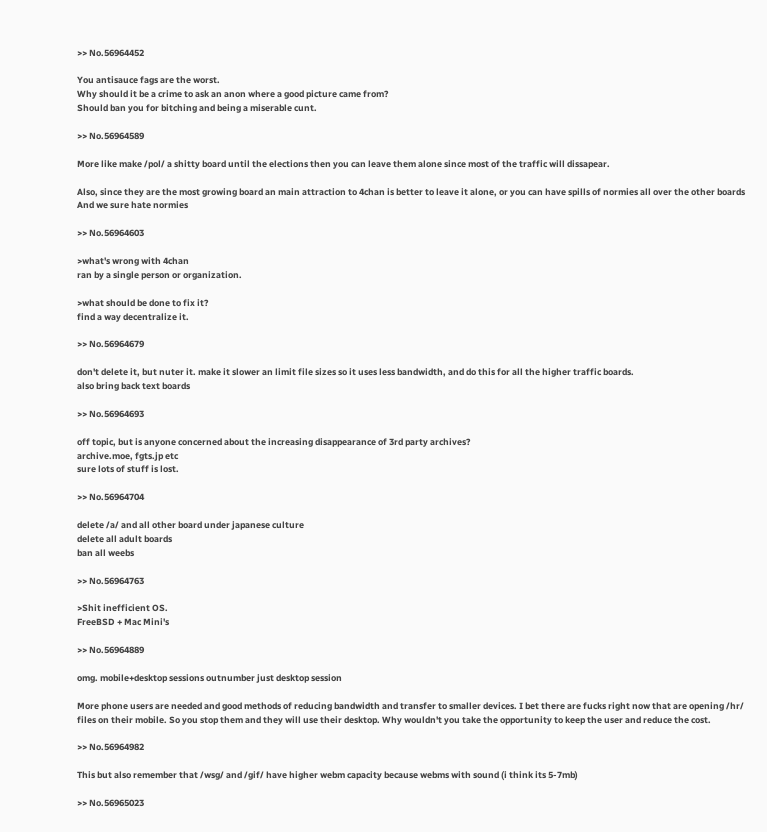>> No.56964452

You antisauce fags are the worst.
Why should it be a crime to ask an anon where a good picture came from?
Should ban you for bitching and being a miserable cunt.

>> No.56964589

More like make /pol/ a shitty board until the elections then you can leave them alone since most of the traffic will dissapear.

Also, since they are the most growing board an main attraction to 4chan is better to leave it alone, or you can have spills of normies all over the other boards
And we sure hate normies

>> No.56964603

>what's wrong with 4chan
ran by a single person or organization.

>what should be done to fix it?
find a way decentralize it.

>> No.56964679

don't delete it, but nuter it. make it slower an limit file sizes so it uses less bandwidth, and do this for all the higher traffic boards.
also bring back text boards

>> No.56964693

off topic, but is anyone concerned about the increasing disappearance of 3rd party archives?
archive.moe, fgts.jp etc
sure lots of stuff is lost.

>> No.56964704

delete /a/ and all other board under japanese culture
delete all adult boards
ban all weebs

>> No.56964763

>Shit inefficient OS.
FreeBSD + Mac Mini's

>> No.56964889

omg. mobile+desktop sessions outnumber just desktop session

More phone users are needed and good methods of reducing bandwidth and transfer to smaller devices. I bet there are fucks right now that are opening /hr/ files on their mobile. So you stop them and they will use their desktop. Why wouldn't you take the opportunity to keep the user and reduce the cost.

>> No.56964982

This but also remember that /wsg/ and /gif/ have higher webm capacity because webms with sound (i think its 5-7mb)

>> No.56965023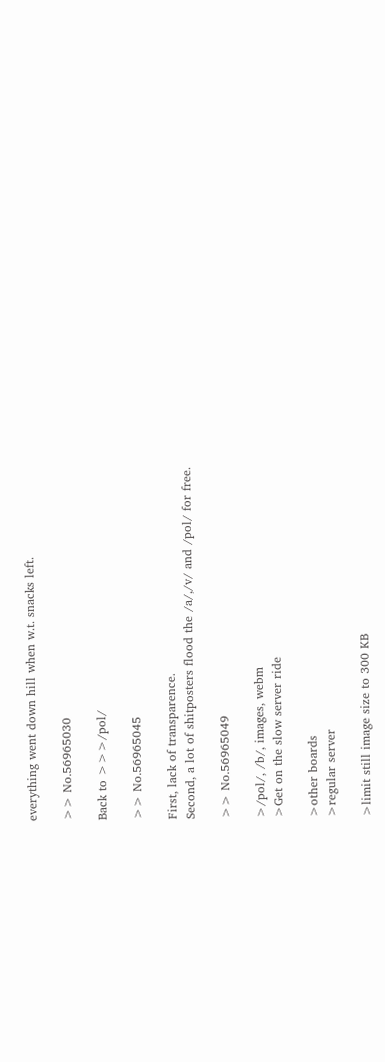everything went down hill when w.t. snacks left.

>> No.56965030

Back to >>>/pol/

>> No.56965045

First, lack of transparence.
Second, a lot of shitposters flood the /a/,/v/ and /pol/ for free.

>> No.56965049

>/pol/, /b/, images, webm
>Get on the slow server ride

>other boards
>regular server

>limit still image size to 300 KB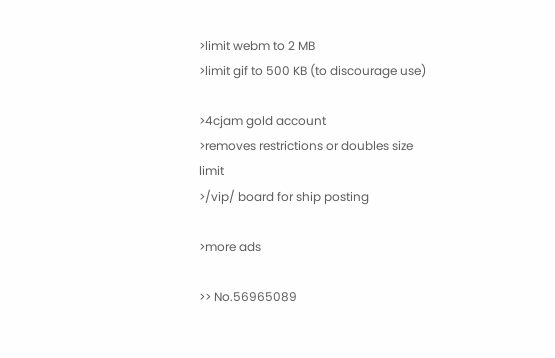>limit webm to 2 MB
>limit gif to 500 KB (to discourage use)

>4cjam gold account
>removes restrictions or doubles size limit
>/vip/ board for ship posting

>more ads

>> No.56965089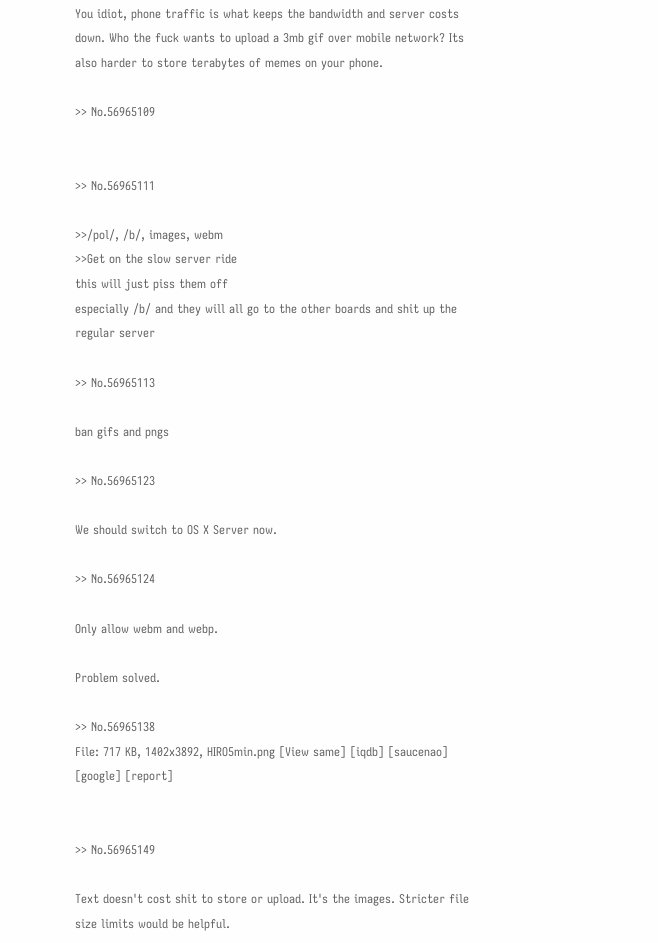You idiot, phone traffic is what keeps the bandwidth and server costs down. Who the fuck wants to upload a 3mb gif over mobile network? Its also harder to store terabytes of memes on your phone.

>> No.56965109


>> No.56965111

>>/pol/, /b/, images, webm
>>Get on the slow server ride
this will just piss them off
especially /b/ and they will all go to the other boards and shit up the regular server

>> No.56965113

ban gifs and pngs

>> No.56965123

We should switch to OS X Server now.

>> No.56965124

Only allow webm and webp.

Problem solved.

>> No.56965138
File: 717 KB, 1402x3892, HIRO5min.png [View same] [iqdb] [saucenao] [google] [report]


>> No.56965149

Text doesn't cost shit to store or upload. It's the images. Stricter file size limits would be helpful.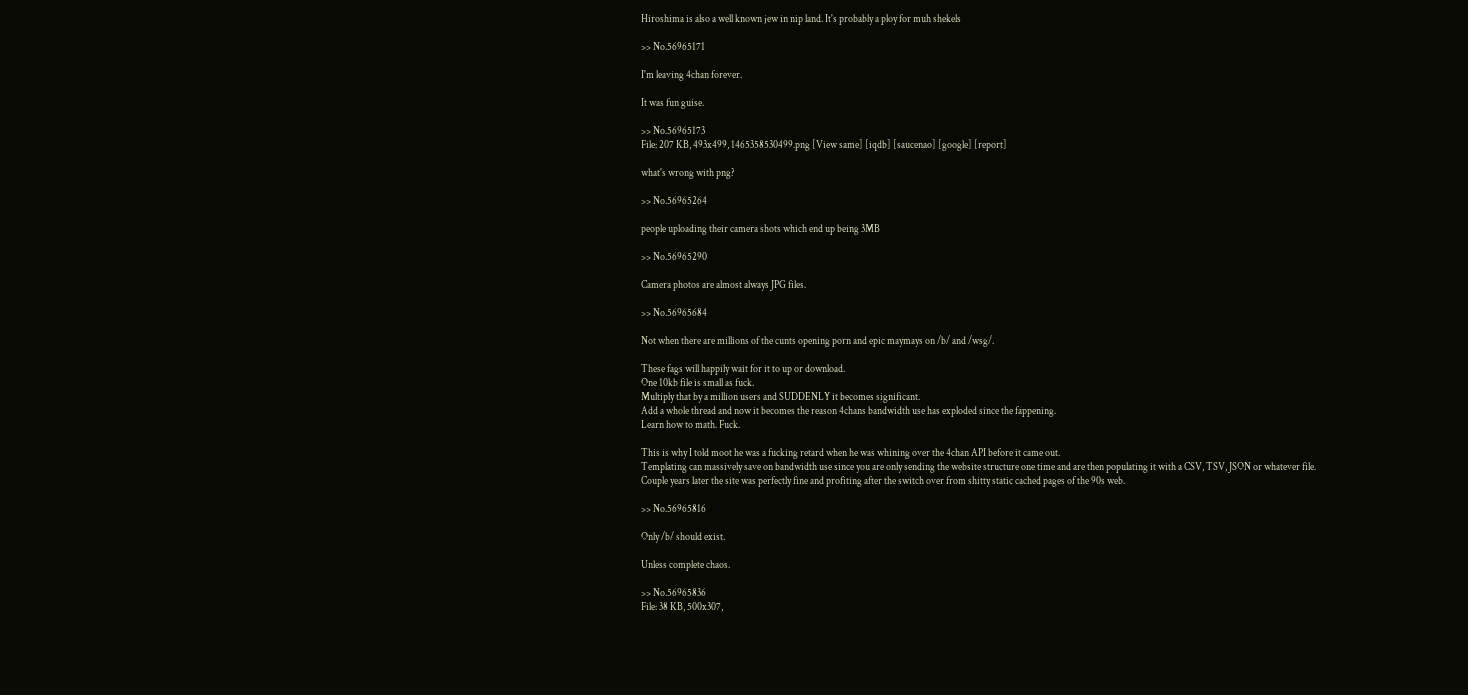Hiroshima is also a well known jew in nip land. It's probably a ploy for muh shekels

>> No.56965171

I'm leaving 4chan forever.

It was fun guise.

>> No.56965173
File: 207 KB, 493x499, 1465358530499.png [View same] [iqdb] [saucenao] [google] [report]

what's wrong with png?

>> No.56965264

people uploading their camera shots which end up being 3MB

>> No.56965290

Camera photos are almost always JPG files.

>> No.56965684

Not when there are millions of the cunts opening porn and epic maymays on /b/ and /wsg/.

These fags will happily wait for it to up or download.
One 10kb file is small as fuck.
Multiply that by a million users and SUDDENLY it becomes significant.
Add a whole thread and now it becomes the reason 4chans bandwidth use has exploded since the fappening.
Learn how to math. Fuck.

This is why I told moot he was a fucking retard when he was whining over the 4chan API before it came out.
Templating can massively save on bandwidth use since you are only sending the website structure one time and are then populating it with a CSV, TSV, JSON or whatever file.
Couple years later the site was perfectly fine and profiting after the switch over from shitty static cached pages of the 90s web.

>> No.56965816

Only /b/ should exist.

Unless complete chaos.

>> No.56965836
File: 38 KB, 500x307,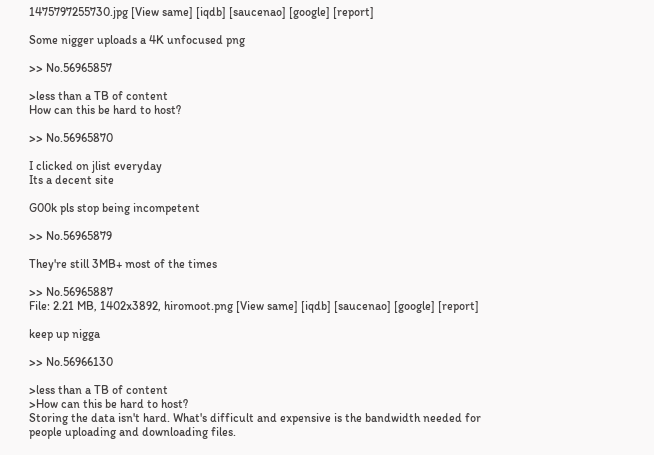1475797255730.jpg [View same] [iqdb] [saucenao] [google] [report]

Some nigger uploads a 4K unfocused png

>> No.56965857

>less than a TB of content
How can this be hard to host?

>> No.56965870

I clicked on jlist everyday
Its a decent site

G00k pls stop being incompetent

>> No.56965879

They're still 3MB+ most of the times

>> No.56965887
File: 2.21 MB, 1402x3892, hiromoot.png [View same] [iqdb] [saucenao] [google] [report]

keep up nigga

>> No.56966130

>less than a TB of content
>How can this be hard to host?
Storing the data isn't hard. What's difficult and expensive is the bandwidth needed for people uploading and downloading files.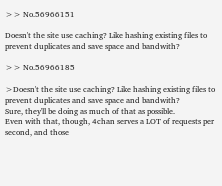>> No.56966151

Doesn't the site use caching? Like hashing existing files to prevent duplicates and save space and bandwith?

>> No.56966185

>Doesn't the site use caching? Like hashing existing files to prevent duplicates and save space and bandwith?
Sure, they'll be doing as much of that as possible.
Even with that, though, 4chan serves a LOT of requests per second, and those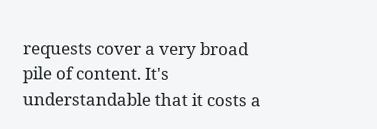requests cover a very broad pile of content. It's understandable that it costs a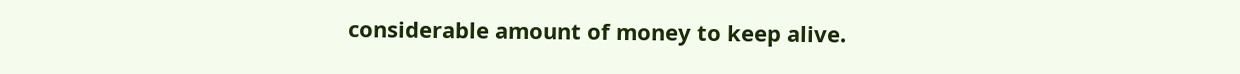considerable amount of money to keep alive.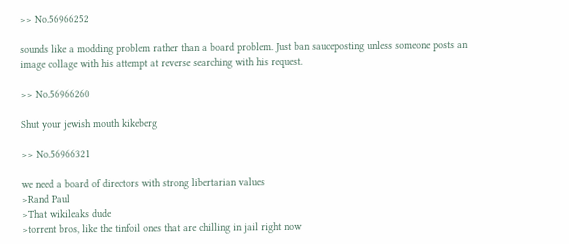>> No.56966252

sounds like a modding problem rather than a board problem. Just ban sauceposting unless someone posts an image collage with his attempt at reverse searching with his request.

>> No.56966260

Shut your jewish mouth kikeberg

>> No.56966321

we need a board of directors with strong libertarian values
>Rand Paul
>That wikileaks dude
>torrent bros, like the tinfoil ones that are chilling in jail right now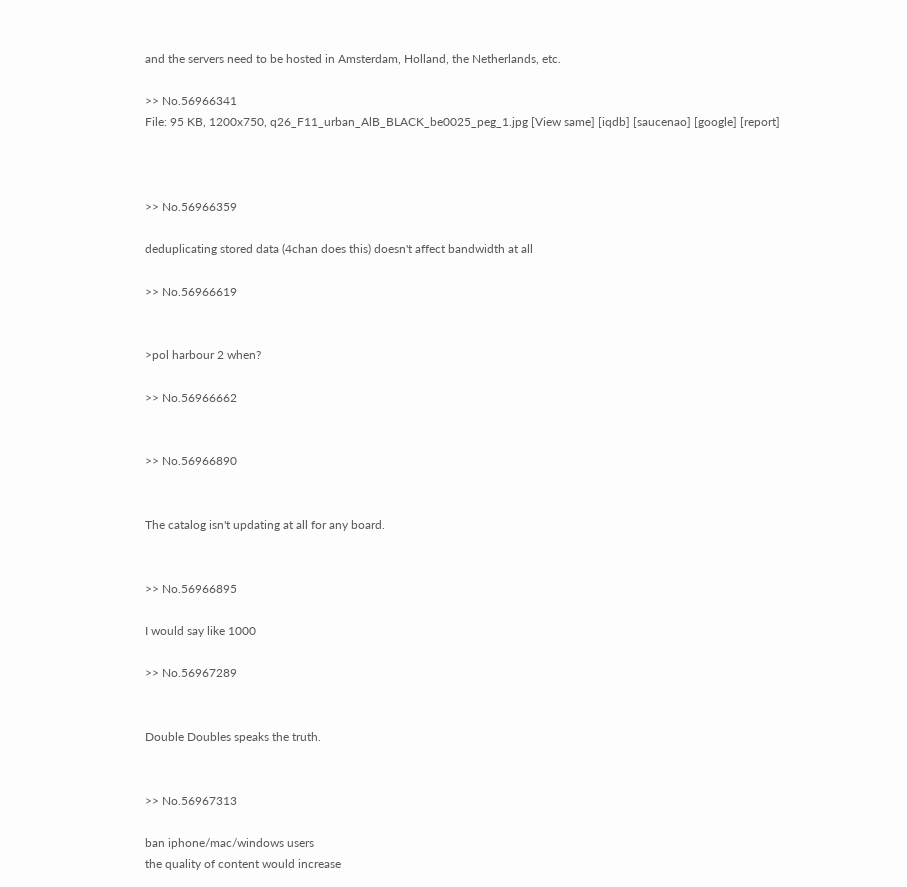and the servers need to be hosted in Amsterdam, Holland, the Netherlands, etc.

>> No.56966341
File: 95 KB, 1200x750, q26_F11_urban_AlB_BLACK_be0025_peg_1.jpg [View same] [iqdb] [saucenao] [google] [report]



>> No.56966359

deduplicating stored data (4chan does this) doesn't affect bandwidth at all

>> No.56966619


>pol harbour 2 when?

>> No.56966662


>> No.56966890


The catalog isn't updating at all for any board.


>> No.56966895

I would say like 1000

>> No.56967289


Double Doubles speaks the truth.


>> No.56967313

ban iphone/mac/windows users
the quality of content would increase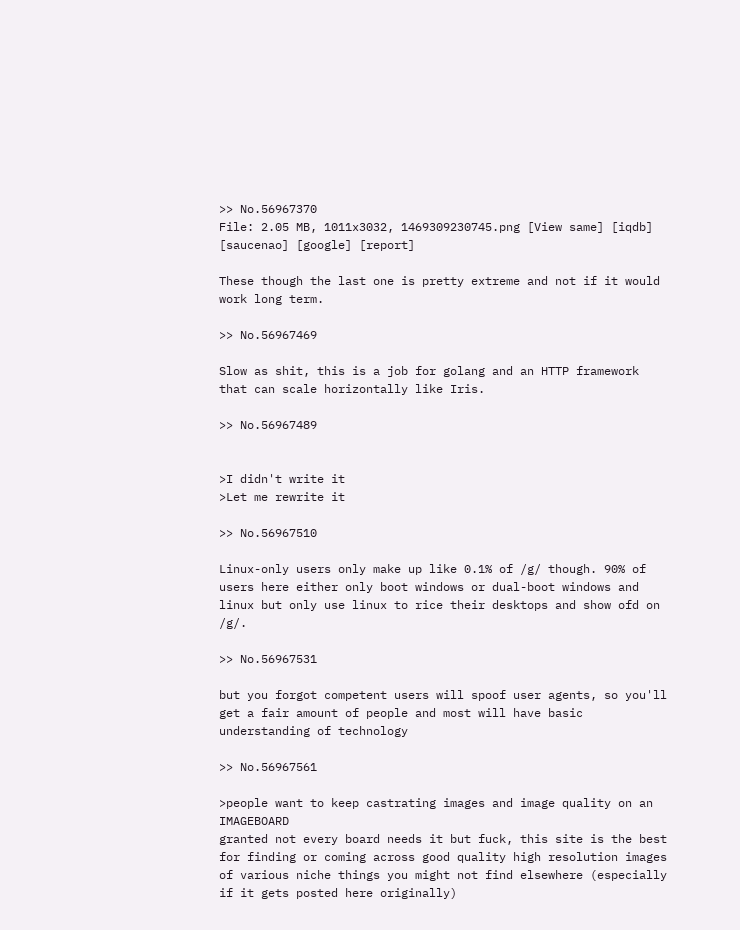>> No.56967370
File: 2.05 MB, 1011x3032, 1469309230745.png [View same] [iqdb] [saucenao] [google] [report]

These though the last one is pretty extreme and not if it would work long term.

>> No.56967469

Slow as shit, this is a job for golang and an HTTP framework that can scale horizontally like Iris.

>> No.56967489


>I didn't write it
>Let me rewrite it

>> No.56967510

Linux-only users only make up like 0.1% of /g/ though. 90% of users here either only boot windows or dual-boot windows and linux but only use linux to rice their desktops and show ofd on /g/.

>> No.56967531

but you forgot competent users will spoof user agents, so you'll get a fair amount of people and most will have basic understanding of technology

>> No.56967561

>people want to keep castrating images and image quality on an IMAGEBOARD
granted not every board needs it but fuck, this site is the best for finding or coming across good quality high resolution images of various niche things you might not find elsewhere (especially if it gets posted here originally)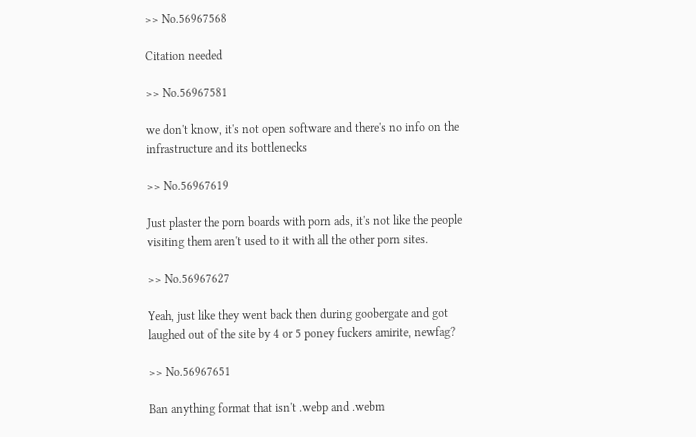>> No.56967568

Citation needed

>> No.56967581

we don't know, it's not open software and there's no info on the infrastructure and its bottlenecks

>> No.56967619

Just plaster the porn boards with porn ads, it's not like the people visiting them aren't used to it with all the other porn sites.

>> No.56967627

Yeah, just like they went back then during goobergate and got laughed out of the site by 4 or 5 poney fuckers amirite, newfag?

>> No.56967651

Ban anything format that isn't .webp and .webm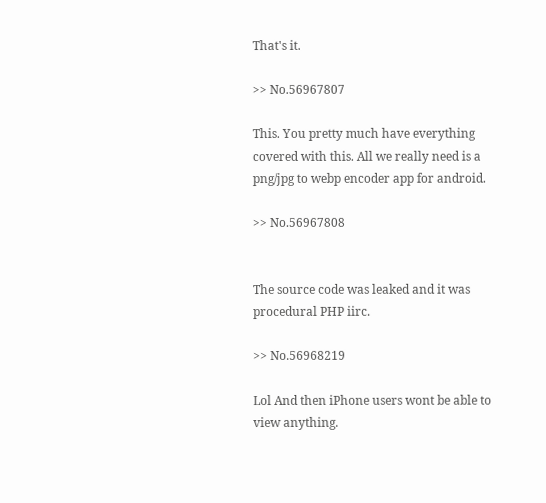That's it.

>> No.56967807

This. You pretty much have everything covered with this. All we really need is a png/jpg to webp encoder app for android.

>> No.56967808


The source code was leaked and it was procedural PHP iirc.

>> No.56968219

Lol And then iPhone users wont be able to view anything.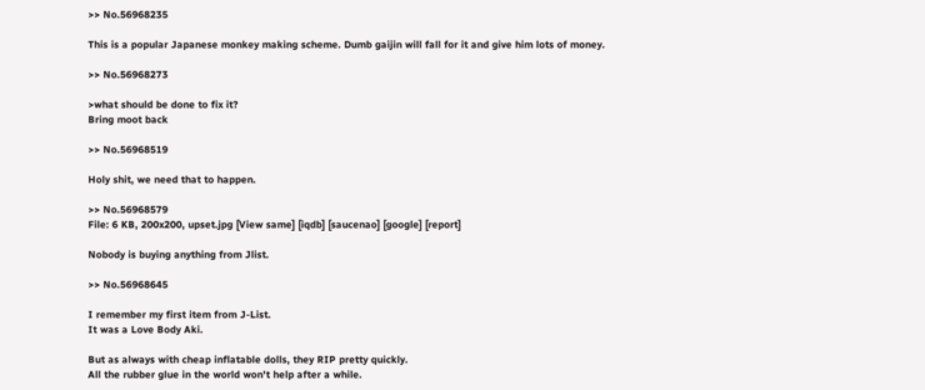>> No.56968235

This is a popular Japanese monkey making scheme. Dumb gaijin will fall for it and give him lots of money.

>> No.56968273

>what should be done to fix it?
Bring moot back

>> No.56968519

Holy shit, we need that to happen.

>> No.56968579
File: 6 KB, 200x200, upset.jpg [View same] [iqdb] [saucenao] [google] [report]

Nobody is buying anything from Jlist.

>> No.56968645

I remember my first item from J-List.
It was a Love Body Aki.

But as always with cheap inflatable dolls, they RIP pretty quickly.
All the rubber glue in the world won't help after a while.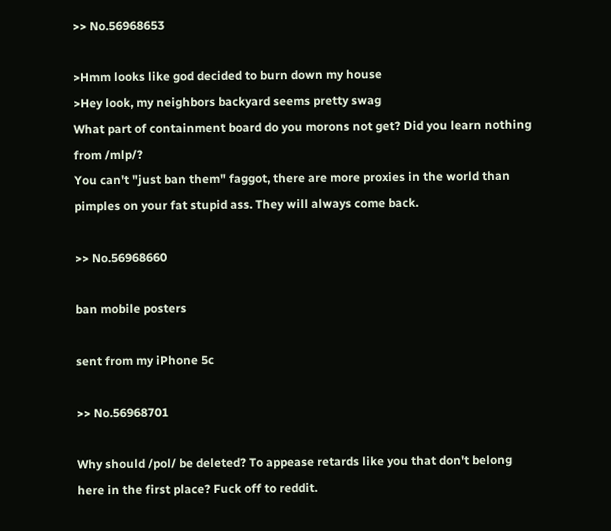>> No.56968653

>Hmm looks like god decided to burn down my house
>Hey look, my neighbors backyard seems pretty swag
What part of containment board do you morons not get? Did you learn nothing from /mlp/?
You can't "just ban them" faggot, there are more proxies in the world than pimples on your fat stupid ass. They will always come back.

>> No.56968660

ban mobile posters

sent from my iPhone 5c

>> No.56968701

Why should /pol/ be deleted? To appease retards like you that don't belong here in the first place? Fuck off to reddit.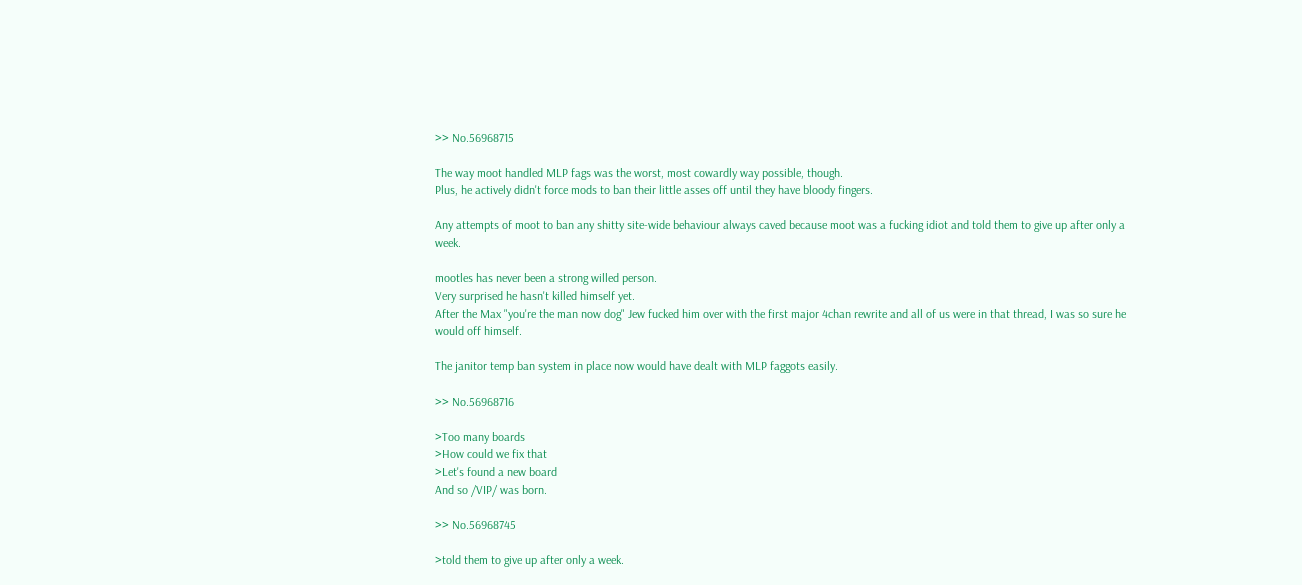>> No.56968715

The way moot handled MLP fags was the worst, most cowardly way possible, though.
Plus, he actively didn't force mods to ban their little asses off until they have bloody fingers.

Any attempts of moot to ban any shitty site-wide behaviour always caved because moot was a fucking idiot and told them to give up after only a week.

mootles has never been a strong willed person.
Very surprised he hasn't killed himself yet.
After the Max "you're the man now dog" Jew fucked him over with the first major 4chan rewrite and all of us were in that thread, I was so sure he would off himself.

The janitor temp ban system in place now would have dealt with MLP faggots easily.

>> No.56968716

>Too many boards
>How could we fix that
>Let's found a new board
And so /VIP/ was born.

>> No.56968745

>told them to give up after only a week.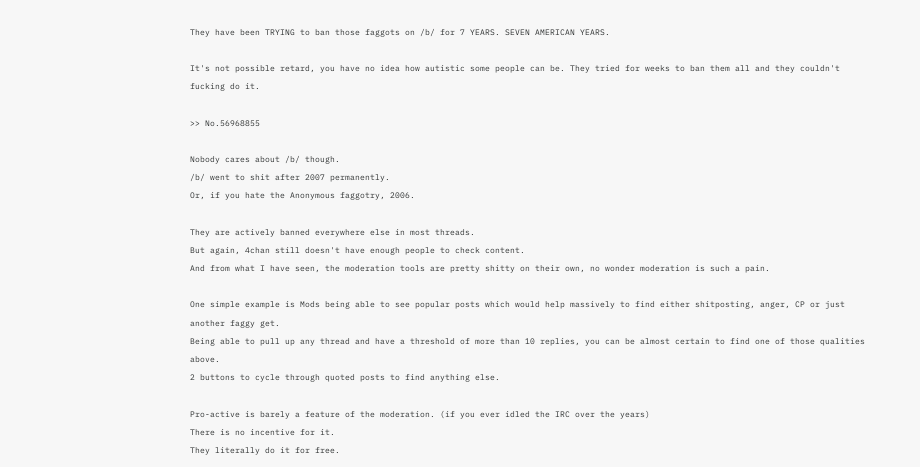They have been TRYING to ban those faggots on /b/ for 7 YEARS. SEVEN AMERICAN YEARS.

It's not possible retard, you have no idea how autistic some people can be. They tried for weeks to ban them all and they couldn't fucking do it.

>> No.56968855

Nobody cares about /b/ though.
/b/ went to shit after 2007 permanently.
Or, if you hate the Anonymous faggotry, 2006.

They are actively banned everywhere else in most threads.
But again, 4chan still doesn't have enough people to check content.
And from what I have seen, the moderation tools are pretty shitty on their own, no wonder moderation is such a pain.

One simple example is Mods being able to see popular posts which would help massively to find either shitposting, anger, CP or just another faggy get.
Being able to pull up any thread and have a threshold of more than 10 replies, you can be almost certain to find one of those qualities above.
2 buttons to cycle through quoted posts to find anything else.

Pro-active is barely a feature of the moderation. (if you ever idled the IRC over the years)
There is no incentive for it.
They literally do it for free.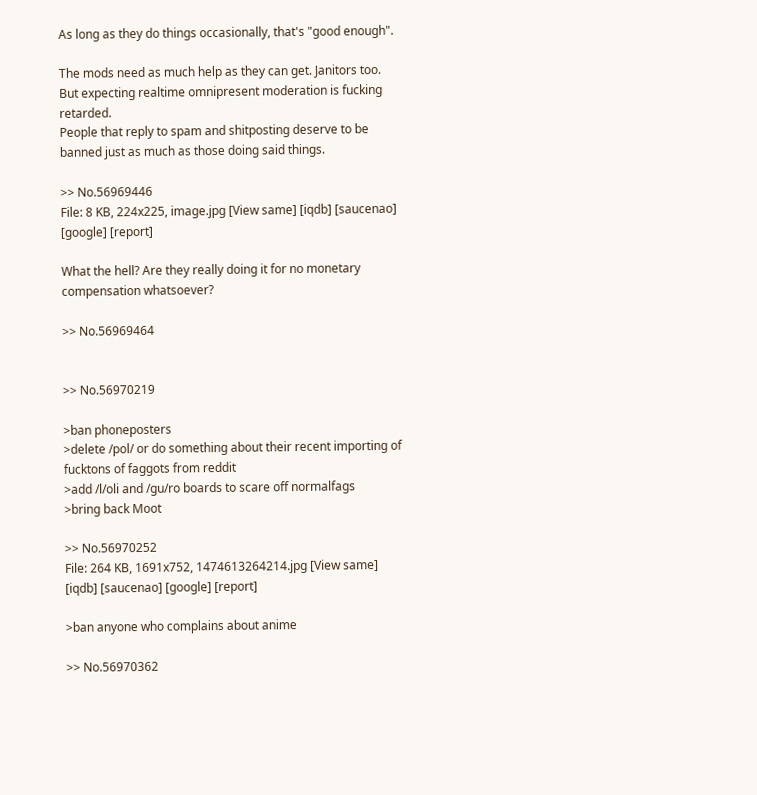As long as they do things occasionally, that's "good enough".

The mods need as much help as they can get. Janitors too.
But expecting realtime omnipresent moderation is fucking retarded.
People that reply to spam and shitposting deserve to be banned just as much as those doing said things.

>> No.56969446
File: 8 KB, 224x225, image.jpg [View same] [iqdb] [saucenao] [google] [report]

What the hell? Are they really doing it for no monetary compensation whatsoever?

>> No.56969464


>> No.56970219

>ban phoneposters
>delete /pol/ or do something about their recent importing of fucktons of faggots from reddit
>add /l/oli and /gu/ro boards to scare off normalfags
>bring back Moot

>> No.56970252
File: 264 KB, 1691x752, 1474613264214.jpg [View same] [iqdb] [saucenao] [google] [report]

>ban anyone who complains about anime

>> No.56970362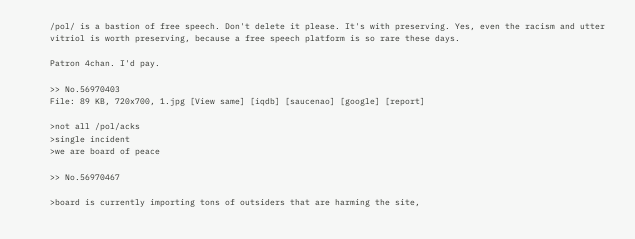/pol/ is a bastion of free speech. Don't delete it please. It's with preserving. Yes, even the racism and utter vitriol is worth preserving, because a free speech platform is so rare these days.

Patron 4chan. I'd pay.

>> No.56970403
File: 89 KB, 720x700, 1.jpg [View same] [iqdb] [saucenao] [google] [report]

>not all /pol/acks
>single incident
>we are board of peace

>> No.56970467

>board is currently importing tons of outsiders that are harming the site,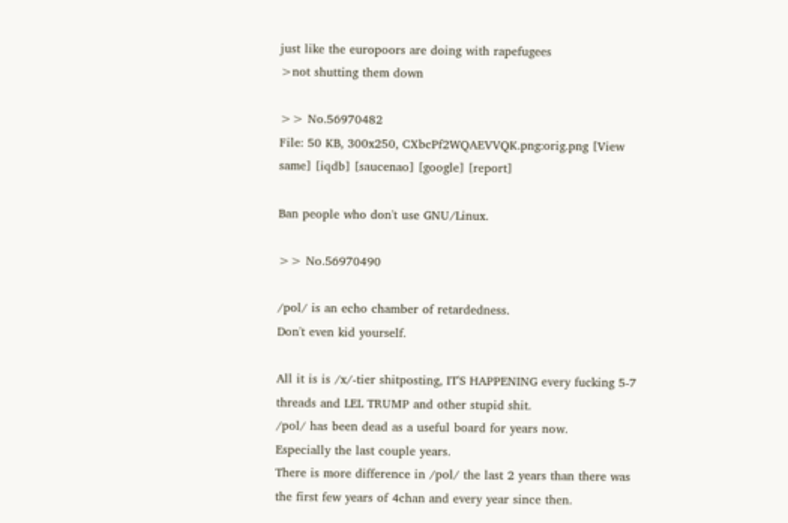just like the europoors are doing with rapefugees
>not shutting them down

>> No.56970482
File: 50 KB, 300x250, CXbcPf2WQAEVVQK.png:orig.png [View same] [iqdb] [saucenao] [google] [report]

Ban people who don't use GNU/Linux.

>> No.56970490

/pol/ is an echo chamber of retardedness.
Don't even kid yourself.

All it is is /x/-tier shitposting, IT'S HAPPENING every fucking 5-7 threads and LEL TRUMP and other stupid shit.
/pol/ has been dead as a useful board for years now.
Especially the last couple years.
There is more difference in /pol/ the last 2 years than there was the first few years of 4chan and every year since then.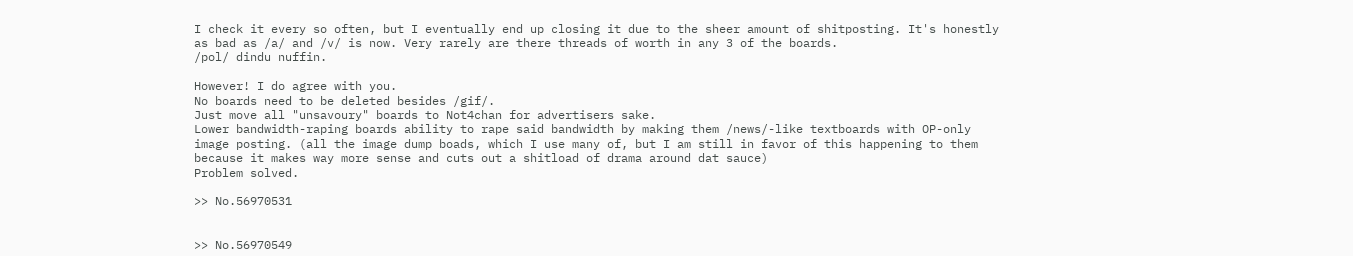I check it every so often, but I eventually end up closing it due to the sheer amount of shitposting. It's honestly as bad as /a/ and /v/ is now. Very rarely are there threads of worth in any 3 of the boards.
/pol/ dindu nuffin.

However! I do agree with you.
No boards need to be deleted besides /gif/.
Just move all "unsavoury" boards to Not4chan for advertisers sake.
Lower bandwidth-raping boards ability to rape said bandwidth by making them /news/-like textboards with OP-only image posting. (all the image dump boads, which I use many of, but I am still in favor of this happening to them because it makes way more sense and cuts out a shitload of drama around dat sauce)
Problem solved.

>> No.56970531


>> No.56970549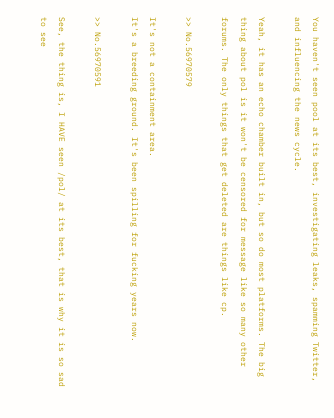You haven't seen pool at its best, investigating leaks, spamming Twitter, and influencing the news cycle.

Yeah, it has an echo chamber built in, but so do most platforms. The big thing about pol is it won't be censored for message like so many other forums. The only things that get deleted are things like cp.

>> No.56970579

It's not a containment area.
It's a breeding ground. It's been spilling for fucking years now.

>> No.56970591

See, the thing is, I HAVE seen /pol/ at its best, that is why it is so sad to see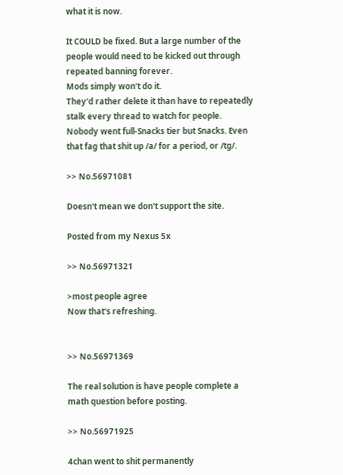what it is now.

It COULD be fixed. But a large number of the people would need to be kicked out through repeated banning forever.
Mods simply won't do it.
They'd rather delete it than have to repeatedly stalk every thread to watch for people.
Nobody went full-Snacks tier but Snacks. Even that fag that shit up /a/ for a period, or /tg/.

>> No.56971081

Doesn't mean we don't support the site.

Posted from my Nexus 5x

>> No.56971321

>most people agree
Now that's refreshing.


>> No.56971369

The real solution is have people complete a math question before posting.

>> No.56971925

4chan went to shit permanently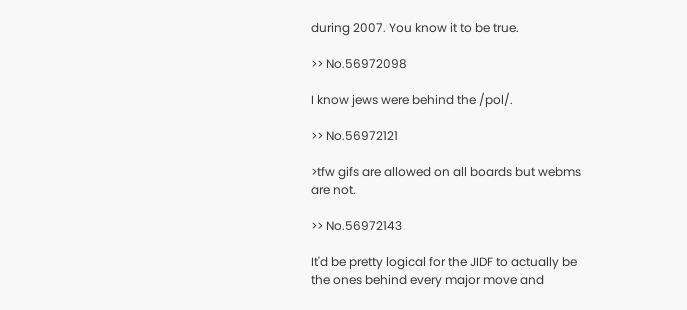during 2007. You know it to be true.

>> No.56972098

I know jews were behind the /pol/.

>> No.56972121

>tfw gifs are allowed on all boards but webms are not.

>> No.56972143

It'd be pretty logical for the JIDF to actually be the ones behind every major move and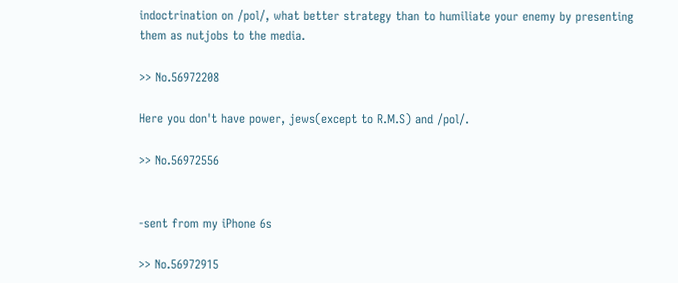indoctrination on /pol/, what better strategy than to humiliate your enemy by presenting them as nutjobs to the media.

>> No.56972208

Here you don't have power, jews(except to R.M.S) and /pol/.

>> No.56972556


-sent from my iPhone 6s

>> No.56972915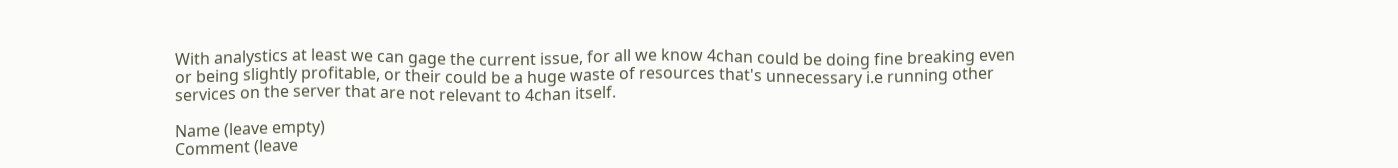With analystics at least we can gage the current issue, for all we know 4chan could be doing fine breaking even or being slightly profitable, or their could be a huge waste of resources that's unnecessary i.e running other services on the server that are not relevant to 4chan itself.

Name (leave empty)
Comment (leave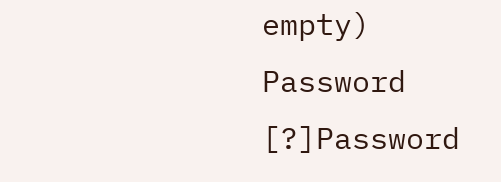empty)
Password [?]Password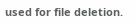used for file deletion.